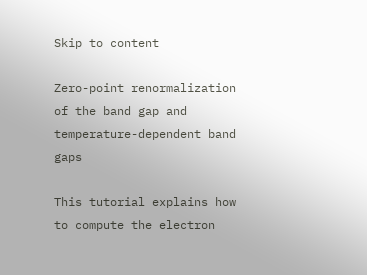Skip to content

Zero-point renormalization of the band gap and temperature-dependent band gaps

This tutorial explains how to compute the electron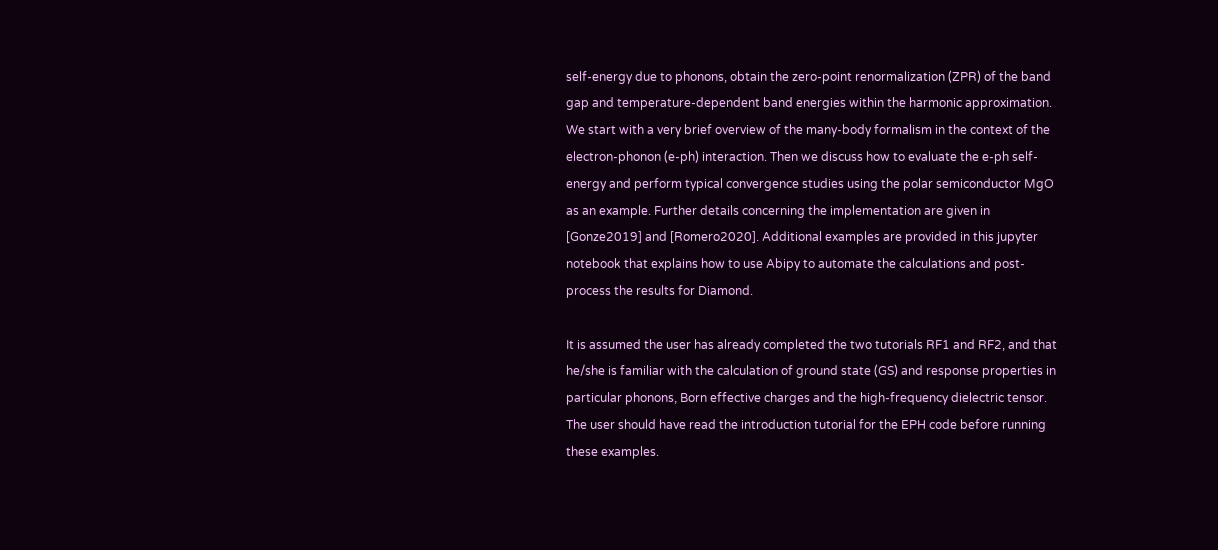self-energy due to phonons, obtain the zero-point renormalization (ZPR) of the band gap and temperature-dependent band energies within the harmonic approximation. We start with a very brief overview of the many-body formalism in the context of the electron-phonon (e-ph) interaction. Then we discuss how to evaluate the e-ph self-energy and perform typical convergence studies using the polar semiconductor MgO as an example. Further details concerning the implementation are given in [Gonze2019] and [Romero2020]. Additional examples are provided in this jupyter notebook that explains how to use Abipy to automate the calculations and post-process the results for Diamond.

It is assumed the user has already completed the two tutorials RF1 and RF2, and that he/she is familiar with the calculation of ground state (GS) and response properties in particular phonons, Born effective charges and the high-frequency dielectric tensor. The user should have read the introduction tutorial for the EPH code before running these examples.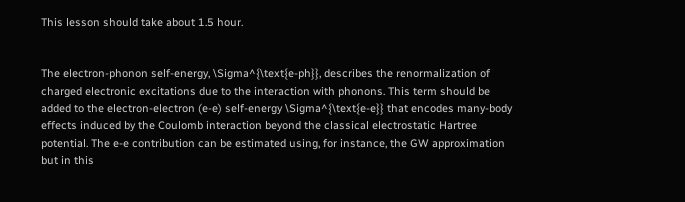This lesson should take about 1.5 hour.


The electron-phonon self-energy, \Sigma^{\text{e-ph}}, describes the renormalization of charged electronic excitations due to the interaction with phonons. This term should be added to the electron-electron (e-e) self-energy \Sigma^{\text{e-e}} that encodes many-body effects induced by the Coulomb interaction beyond the classical electrostatic Hartree potential. The e-e contribution can be estimated using, for instance, the GW approximation but in this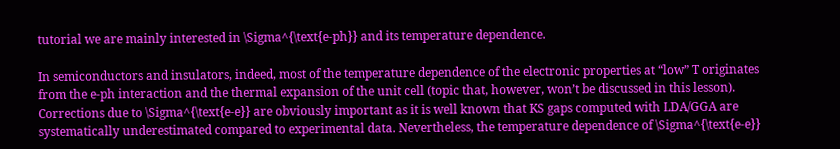tutorial we are mainly interested in \Sigma^{\text{e-ph}} and its temperature dependence.

In semiconductors and insulators, indeed, most of the temperature dependence of the electronic properties at “low” T originates from the e-ph interaction and the thermal expansion of the unit cell (topic that, however, won’t be discussed in this lesson). Corrections due to \Sigma^{\text{e-e}} are obviously important as it is well known that KS gaps computed with LDA/GGA are systematically underestimated compared to experimental data. Nevertheless, the temperature dependence of \Sigma^{\text{e-e}}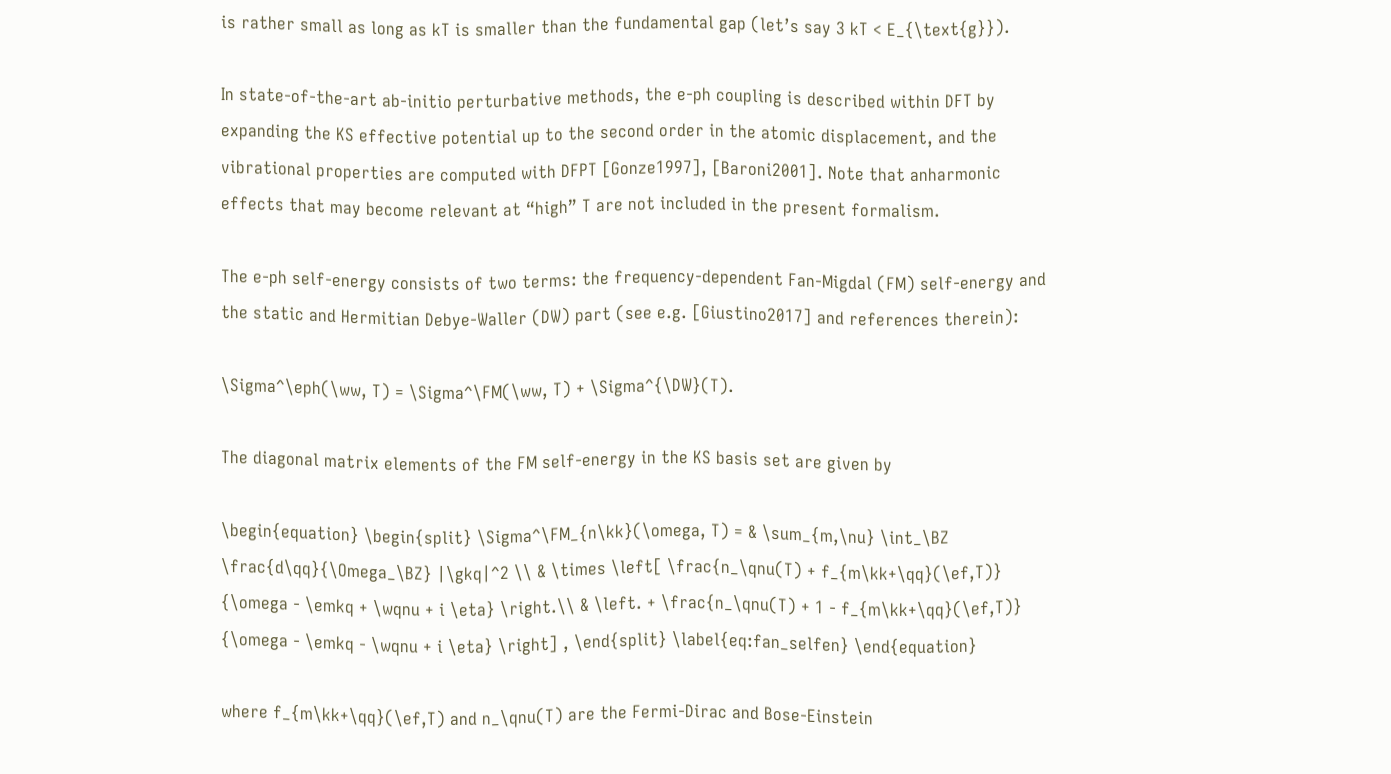is rather small as long as kT is smaller than the fundamental gap (let’s say 3 kT < E_{\text{g}}).

In state-of-the-art ab-initio perturbative methods, the e-ph coupling is described within DFT by expanding the KS effective potential up to the second order in the atomic displacement, and the vibrational properties are computed with DFPT [Gonze1997], [Baroni2001]. Note that anharmonic effects that may become relevant at “high” T are not included in the present formalism.

The e-ph self-energy consists of two terms: the frequency-dependent Fan-Migdal (FM) self-energy and the static and Hermitian Debye-Waller (DW) part (see e.g. [Giustino2017] and references therein):

\Sigma^\eph(\ww, T) = \Sigma^\FM(\ww, T) + \Sigma^{\DW}(T).

The diagonal matrix elements of the FM self-energy in the KS basis set are given by

\begin{equation} \begin{split} \Sigma^\FM_{n\kk}(\omega, T) = & \sum_{m,\nu} \int_\BZ \frac{d\qq}{\Omega_\BZ} |\gkq|^2 \\ & \times \left[ \frac{n_\qnu(T) + f_{m\kk+\qq}(\ef,T)} {\omega - \emkq + \wqnu + i \eta} \right.\\ & \left. + \frac{n_\qnu(T) + 1 - f_{m\kk+\qq}(\ef,T)} {\omega - \emkq - \wqnu + i \eta} \right] , \end{split} \label{eq:fan_selfen} \end{equation}

where f_{m\kk+\qq}(\ef,T) and n_\qnu(T) are the Fermi-Dirac and Bose-Einstein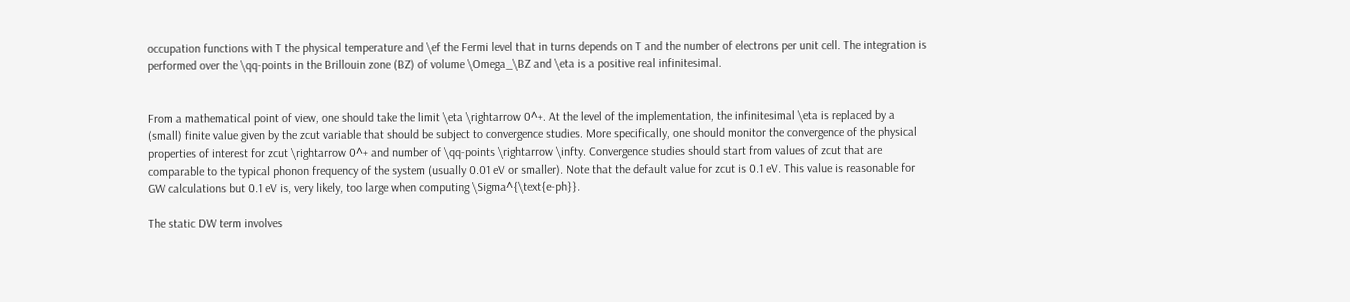occupation functions with T the physical temperature and \ef the Fermi level that in turns depends on T and the number of electrons per unit cell. The integration is performed over the \qq-points in the Brillouin zone (BZ) of volume \Omega_\BZ and \eta is a positive real infinitesimal.


From a mathematical point of view, one should take the limit \eta \rightarrow 0^+. At the level of the implementation, the infinitesimal \eta is replaced by a (small) finite value given by the zcut variable that should be subject to convergence studies. More specifically, one should monitor the convergence of the physical properties of interest for zcut \rightarrow 0^+ and number of \qq-points \rightarrow \infty. Convergence studies should start from values of zcut that are comparable to the typical phonon frequency of the system (usually 0.01 eV or smaller). Note that the default value for zcut is 0.1 eV. This value is reasonable for GW calculations but 0.1 eV is, very likely, too large when computing \Sigma^{\text{e-ph}}.

The static DW term involves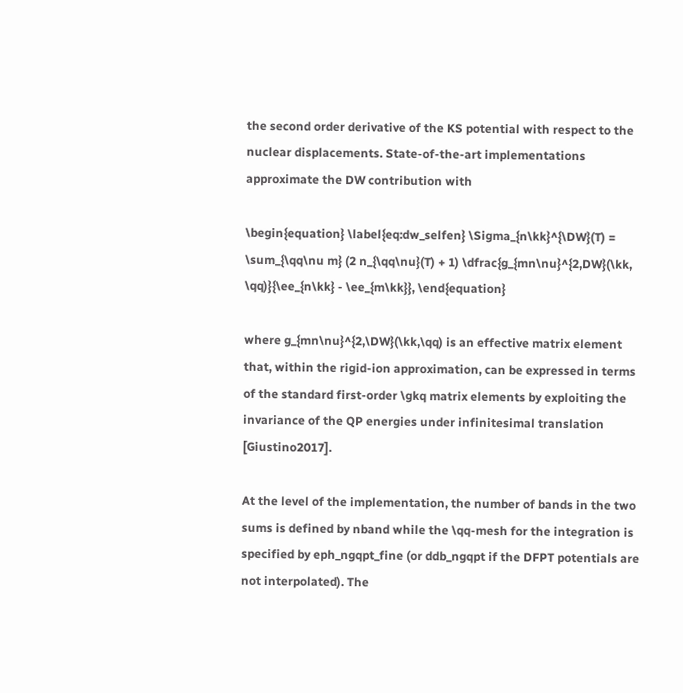the second order derivative of the KS potential with respect to the nuclear displacements. State-of-the-art implementations approximate the DW contribution with

\begin{equation} \label{eq:dw_selfen} \Sigma_{n\kk}^{\DW}(T) = \sum_{\qq\nu m} (2 n_{\qq\nu}(T) + 1) \dfrac{g_{mn\nu}^{2,DW}(\kk, \qq)}{\ee_{n\kk} - \ee_{m\kk}}, \end{equation}

where g_{mn\nu}^{2,\DW}(\kk,\qq) is an effective matrix element that, within the rigid-ion approximation, can be expressed in terms of the standard first-order \gkq matrix elements by exploiting the invariance of the QP energies under infinitesimal translation [Giustino2017].

At the level of the implementation, the number of bands in the two sums is defined by nband while the \qq-mesh for the integration is specified by eph_ngqpt_fine (or ddb_ngqpt if the DFPT potentials are not interpolated). The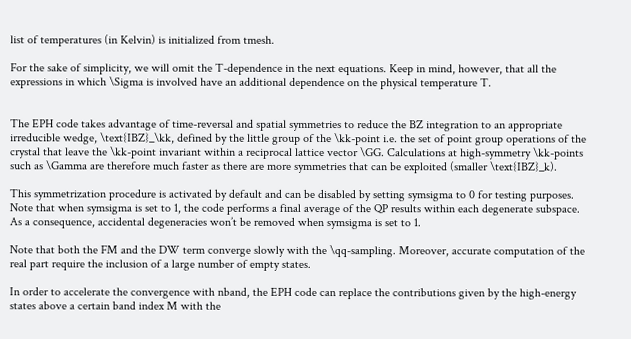list of temperatures (in Kelvin) is initialized from tmesh.

For the sake of simplicity, we will omit the T-dependence in the next equations. Keep in mind, however, that all the expressions in which \Sigma is involved have an additional dependence on the physical temperature T.


The EPH code takes advantage of time-reversal and spatial symmetries to reduce the BZ integration to an appropriate irreducible wedge, \text{IBZ}_\kk, defined by the little group of the \kk-point i.e. the set of point group operations of the crystal that leave the \kk-point invariant within a reciprocal lattice vector \GG. Calculations at high-symmetry \kk-points such as \Gamma are therefore much faster as there are more symmetries that can be exploited (smaller \text{IBZ}_k).

This symmetrization procedure is activated by default and can be disabled by setting symsigma to 0 for testing purposes. Note that when symsigma is set to 1, the code performs a final average of the QP results within each degenerate subspace. As a consequence, accidental degeneracies won’t be removed when symsigma is set to 1.

Note that both the FM and the DW term converge slowly with the \qq-sampling. Moreover, accurate computation of the real part require the inclusion of a large number of empty states.

In order to accelerate the convergence with nband, the EPH code can replace the contributions given by the high-energy states above a certain band index M with the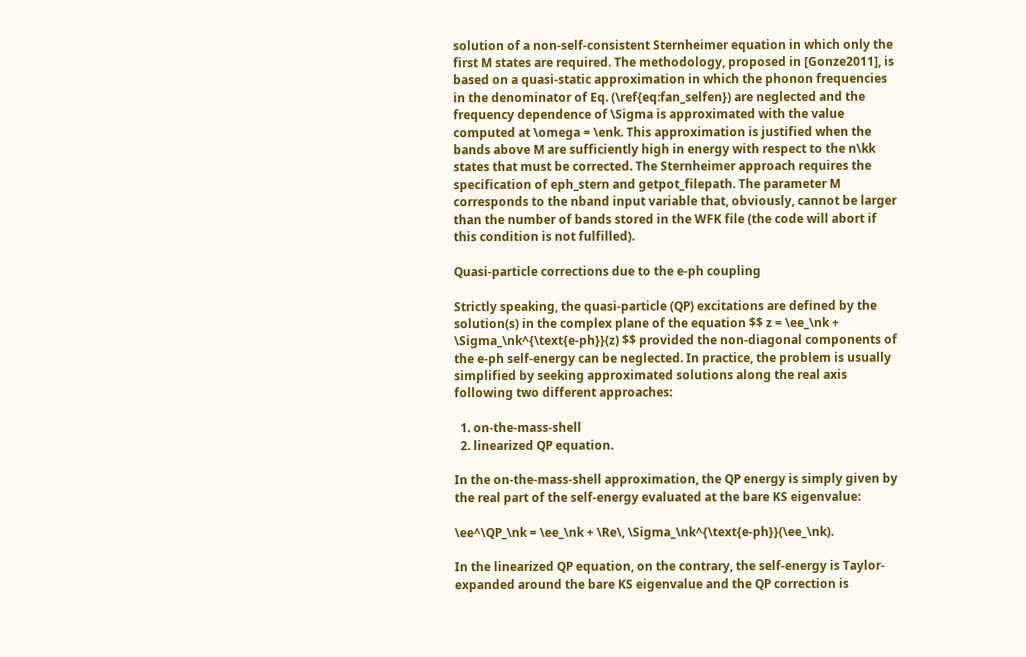solution of a non-self-consistent Sternheimer equation in which only the first M states are required. The methodology, proposed in [Gonze2011], is based on a quasi-static approximation in which the phonon frequencies in the denominator of Eq. (\ref{eq:fan_selfen}) are neglected and the frequency dependence of \Sigma is approximated with the value computed at \omega = \enk. This approximation is justified when the bands above M are sufficiently high in energy with respect to the n\kk states that must be corrected. The Sternheimer approach requires the specification of eph_stern and getpot_filepath. The parameter M corresponds to the nband input variable that, obviously, cannot be larger than the number of bands stored in the WFK file (the code will abort if this condition is not fulfilled).

Quasi-particle corrections due to the e-ph coupling

Strictly speaking, the quasi-particle (QP) excitations are defined by the solution(s) in the complex plane of the equation $$ z = \ee_\nk + \Sigma_\nk^{\text{e-ph}}(z) $$ provided the non-diagonal components of the e-ph self-energy can be neglected. In practice, the problem is usually simplified by seeking approximated solutions along the real axis following two different approaches:

  1. on-the-mass-shell
  2. linearized QP equation.

In the on-the-mass-shell approximation, the QP energy is simply given by the real part of the self-energy evaluated at the bare KS eigenvalue:

\ee^\QP_\nk = \ee_\nk + \Re\, \Sigma_\nk^{\text{e-ph}}(\ee_\nk).

In the linearized QP equation, on the contrary, the self-energy is Taylor-expanded around the bare KS eigenvalue and the QP correction is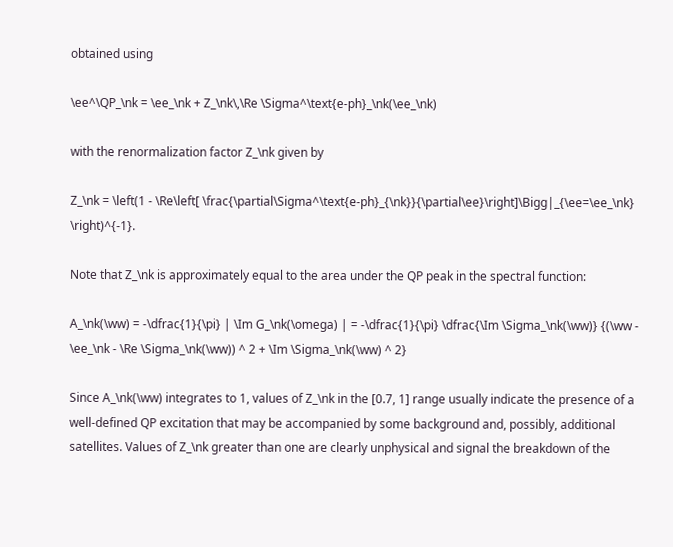obtained using

\ee^\QP_\nk = \ee_\nk + Z_\nk\,\Re \Sigma^\text{e-ph}_\nk(\ee_\nk)

with the renormalization factor Z_\nk given by

Z_\nk = \left(1 - \Re\left[ \frac{\partial\Sigma^\text{e-ph}_{\nk}}{\partial\ee}\right]\Bigg|_{\ee=\ee_\nk} \right)^{-1}.

Note that Z_\nk is approximately equal to the area under the QP peak in the spectral function:

A_\nk(\ww) = -\dfrac{1}{\pi} | \Im G_\nk(\omega) | = -\dfrac{1}{\pi} \dfrac{\Im \Sigma_\nk(\ww)} {(\ww - \ee_\nk - \Re \Sigma_\nk(\ww)) ^ 2 + \Im \Sigma_\nk(\ww) ^ 2}

Since A_\nk(\ww) integrates to 1, values of Z_\nk in the [0.7, 1] range usually indicate the presence of a well-defined QP excitation that may be accompanied by some background and, possibly, additional satellites. Values of Z_\nk greater than one are clearly unphysical and signal the breakdown of the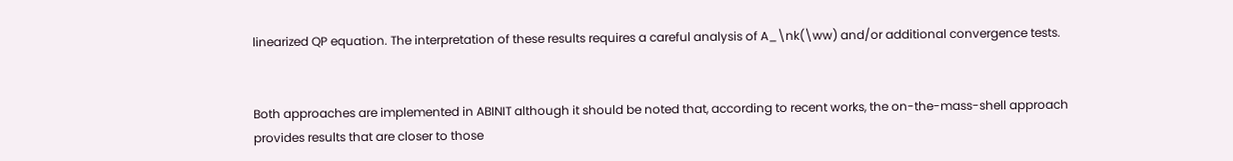linearized QP equation. The interpretation of these results requires a careful analysis of A_\nk(\ww) and/or additional convergence tests.


Both approaches are implemented in ABINIT although it should be noted that, according to recent works, the on-the-mass-shell approach provides results that are closer to those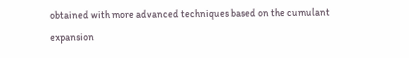obtained with more advanced techniques based on the cumulant expansion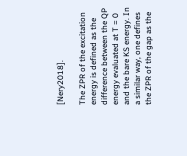[Nery2018].

The ZPR of the excitation energy is defined as the difference between the QP energy evaluated at T = 0 and the bare KS energy. In a similar way, one defines the ZPR of the gap as the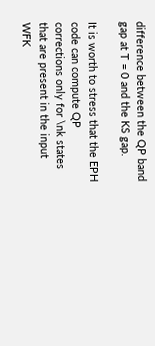difference between the QP band gap at T = 0 and the KS gap.

It is worth to stress that the EPH code can compute QP corrections only for \nk states that are present in the input WFK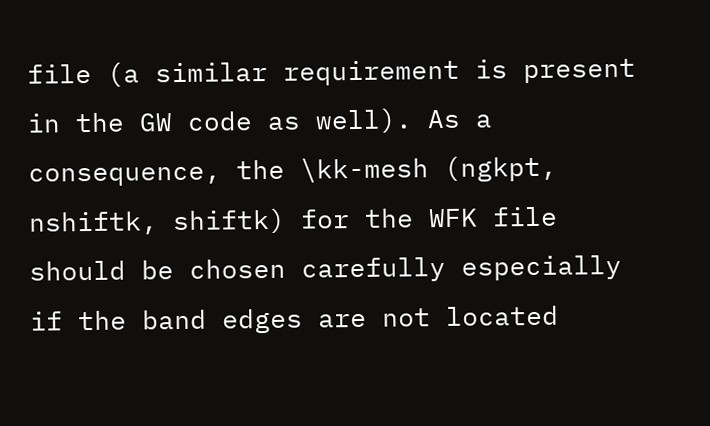file (a similar requirement is present in the GW code as well). As a consequence, the \kk-mesh (ngkpt, nshiftk, shiftk) for the WFK file should be chosen carefully especially if the band edges are not located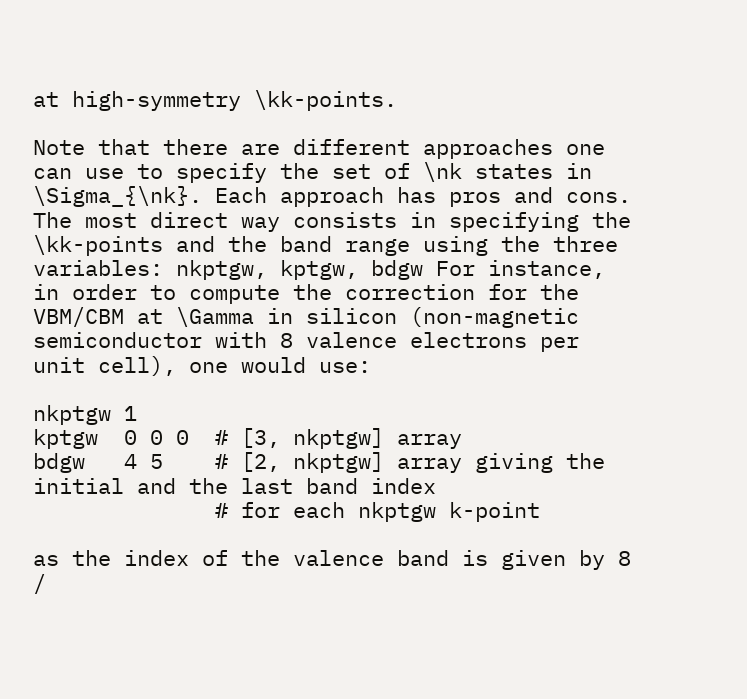at high-symmetry \kk-points.

Note that there are different approaches one can use to specify the set of \nk states in \Sigma_{\nk}. Each approach has pros and cons. The most direct way consists in specifying the \kk-points and the band range using the three variables: nkptgw, kptgw, bdgw For instance, in order to compute the correction for the VBM/CBM at \Gamma in silicon (non-magnetic semiconductor with 8 valence electrons per unit cell), one would use:

nkptgw 1
kptgw  0 0 0  # [3, nkptgw] array
bdgw   4 5    # [2, nkptgw] array giving the initial and the last band index
              # for each nkptgw k-point

as the index of the valence band is given by 8 /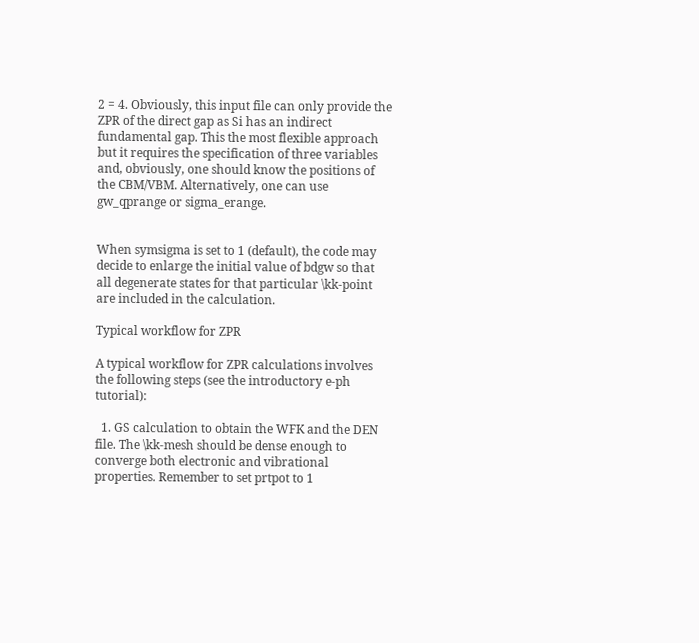2 = 4. Obviously, this input file can only provide the ZPR of the direct gap as Si has an indirect fundamental gap. This the most flexible approach but it requires the specification of three variables and, obviously, one should know the positions of the CBM/VBM. Alternatively, one can use gw_qprange or sigma_erange.


When symsigma is set to 1 (default), the code may decide to enlarge the initial value of bdgw so that all degenerate states for that particular \kk-point are included in the calculation.

Typical workflow for ZPR

A typical workflow for ZPR calculations involves the following steps (see the introductory e-ph tutorial):

  1. GS calculation to obtain the WFK and the DEN file. The \kk-mesh should be dense enough to converge both electronic and vibrational properties. Remember to set prtpot to 1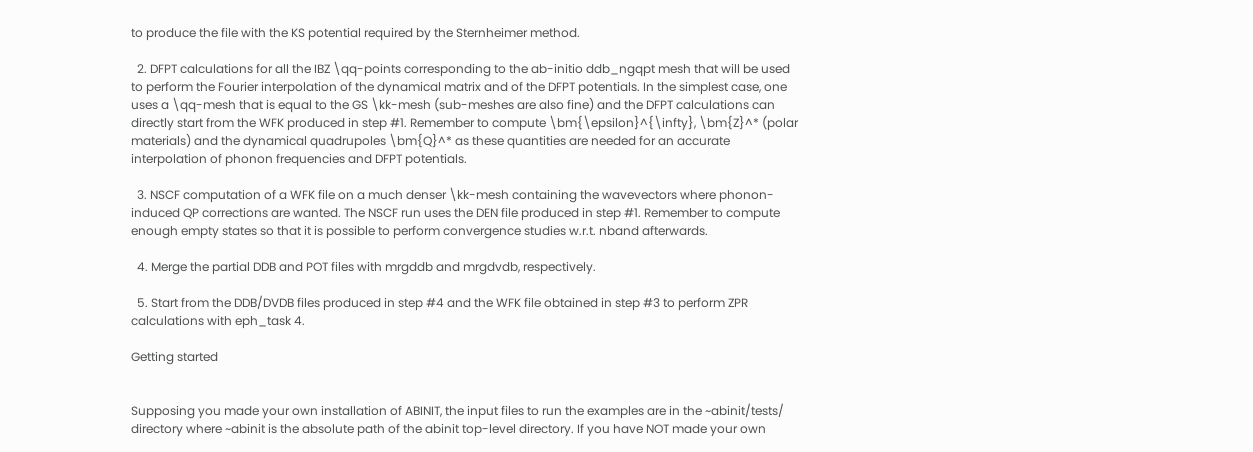to produce the file with the KS potential required by the Sternheimer method.

  2. DFPT calculations for all the IBZ \qq-points corresponding to the ab-initio ddb_ngqpt mesh that will be used to perform the Fourier interpolation of the dynamical matrix and of the DFPT potentials. In the simplest case, one uses a \qq-mesh that is equal to the GS \kk-mesh (sub-meshes are also fine) and the DFPT calculations can directly start from the WFK produced in step #1. Remember to compute \bm{\epsilon}^{\infty}, \bm{Z}^* (polar materials) and the dynamical quadrupoles \bm{Q}^* as these quantities are needed for an accurate interpolation of phonon frequencies and DFPT potentials.

  3. NSCF computation of a WFK file on a much denser \kk-mesh containing the wavevectors where phonon-induced QP corrections are wanted. The NSCF run uses the DEN file produced in step #1. Remember to compute enough empty states so that it is possible to perform convergence studies w.r.t. nband afterwards.

  4. Merge the partial DDB and POT files with mrgddb and mrgdvdb, respectively.

  5. Start from the DDB/DVDB files produced in step #4 and the WFK file obtained in step #3 to perform ZPR calculations with eph_task 4.

Getting started


Supposing you made your own installation of ABINIT, the input files to run the examples are in the ~abinit/tests/ directory where ~abinit is the absolute path of the abinit top-level directory. If you have NOT made your own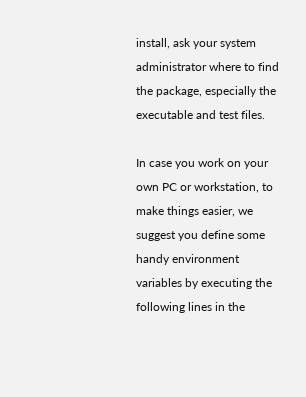install, ask your system administrator where to find the package, especially the executable and test files.

In case you work on your own PC or workstation, to make things easier, we suggest you define some handy environment variables by executing the following lines in the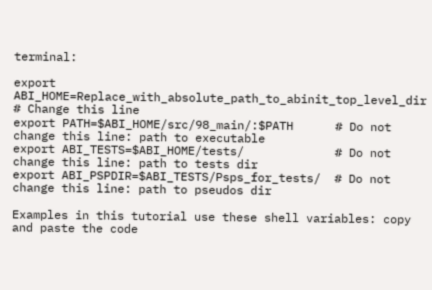terminal:

export ABI_HOME=Replace_with_absolute_path_to_abinit_top_level_dir # Change this line
export PATH=$ABI_HOME/src/98_main/:$PATH      # Do not change this line: path to executable
export ABI_TESTS=$ABI_HOME/tests/             # Do not change this line: path to tests dir
export ABI_PSPDIR=$ABI_TESTS/Psps_for_tests/  # Do not change this line: path to pseudos dir

Examples in this tutorial use these shell variables: copy and paste the code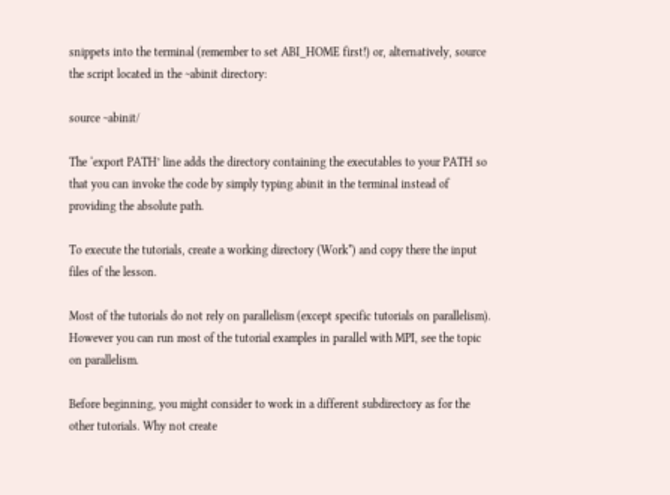snippets into the terminal (remember to set ABI_HOME first!) or, alternatively, source the script located in the ~abinit directory:

source ~abinit/

The ‘export PATH’ line adds the directory containing the executables to your PATH so that you can invoke the code by simply typing abinit in the terminal instead of providing the absolute path.

To execute the tutorials, create a working directory (Work*) and copy there the input files of the lesson.

Most of the tutorials do not rely on parallelism (except specific tutorials on parallelism). However you can run most of the tutorial examples in parallel with MPI, see the topic on parallelism.

Before beginning, you might consider to work in a different subdirectory as for the other tutorials. Why not create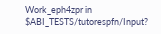Work_eph4zpr in $ABI_TESTS/tutorespfn/Input?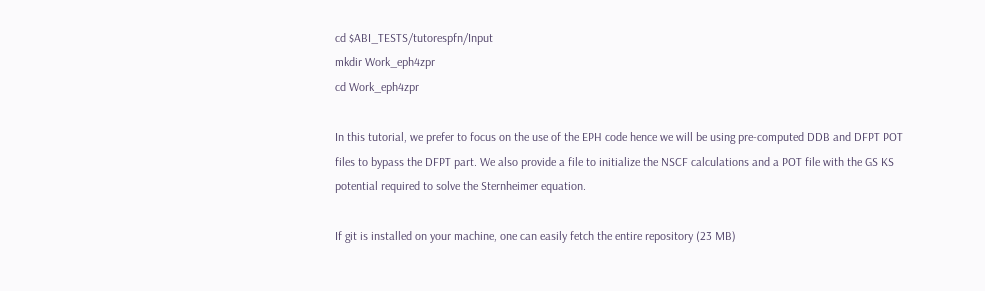cd $ABI_TESTS/tutorespfn/Input
mkdir Work_eph4zpr
cd Work_eph4zpr

In this tutorial, we prefer to focus on the use of the EPH code hence we will be using pre-computed DDB and DFPT POT files to bypass the DFPT part. We also provide a file to initialize the NSCF calculations and a POT file with the GS KS potential required to solve the Sternheimer equation.

If git is installed on your machine, one can easily fetch the entire repository (23 MB)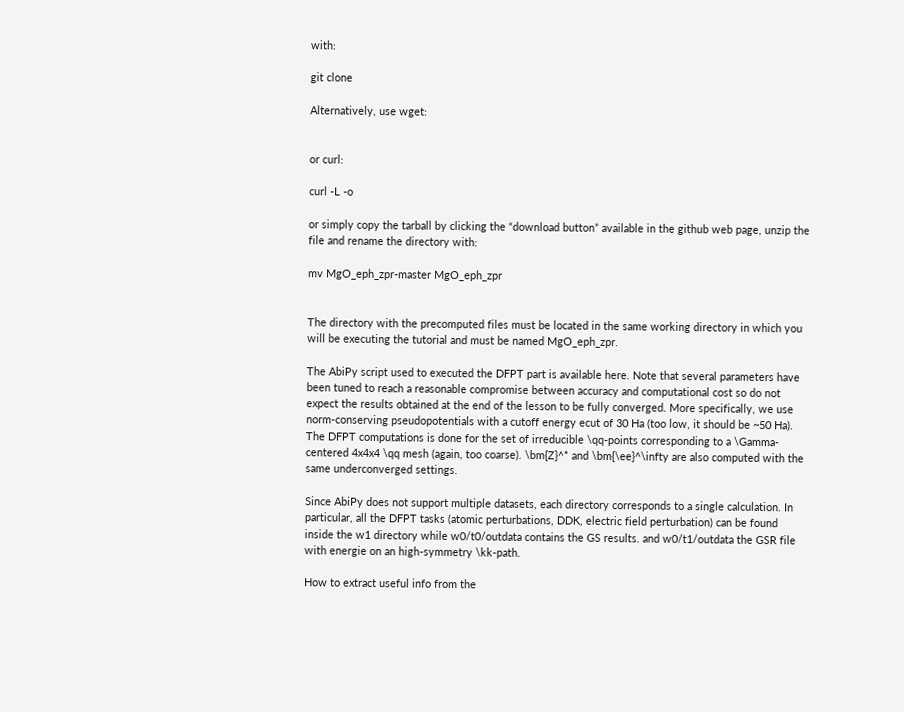with:

git clone

Alternatively, use wget:


or curl:

curl -L -o

or simply copy the tarball by clicking the “download button” available in the github web page, unzip the file and rename the directory with:

mv MgO_eph_zpr-master MgO_eph_zpr


The directory with the precomputed files must be located in the same working directory in which you will be executing the tutorial and must be named MgO_eph_zpr.

The AbiPy script used to executed the DFPT part is available here. Note that several parameters have been tuned to reach a reasonable compromise between accuracy and computational cost so do not expect the results obtained at the end of the lesson to be fully converged. More specifically, we use norm-conserving pseudopotentials with a cutoff energy ecut of 30 Ha (too low, it should be ~50 Ha). The DFPT computations is done for the set of irreducible \qq-points corresponding to a \Gamma-centered 4x4x4 \qq mesh (again, too coarse). \bm{Z}^* and \bm{\ee}^\infty are also computed with the same underconverged settings.

Since AbiPy does not support multiple datasets, each directory corresponds to a single calculation. In particular, all the DFPT tasks (atomic perturbations, DDK, electric field perturbation) can be found inside the w1 directory while w0/t0/outdata contains the GS results. and w0/t1/outdata the GSR file with energie on an high-symmetry \kk-path.

How to extract useful info from the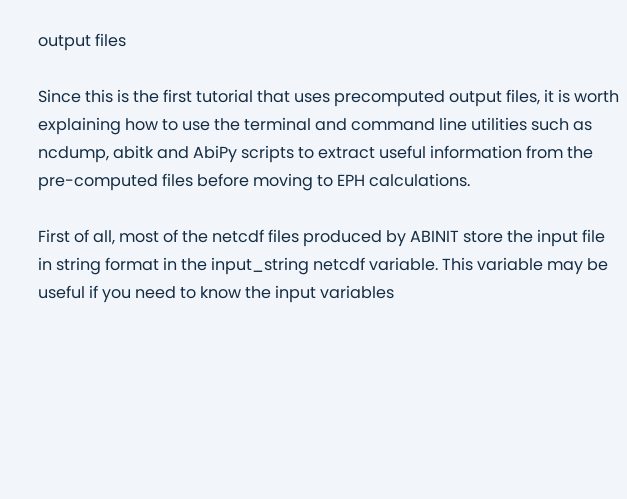output files

Since this is the first tutorial that uses precomputed output files, it is worth explaining how to use the terminal and command line utilities such as ncdump, abitk and AbiPy scripts to extract useful information from the pre-computed files before moving to EPH calculations.

First of all, most of the netcdf files produced by ABINIT store the input file in string format in the input_string netcdf variable. This variable may be useful if you need to know the input variables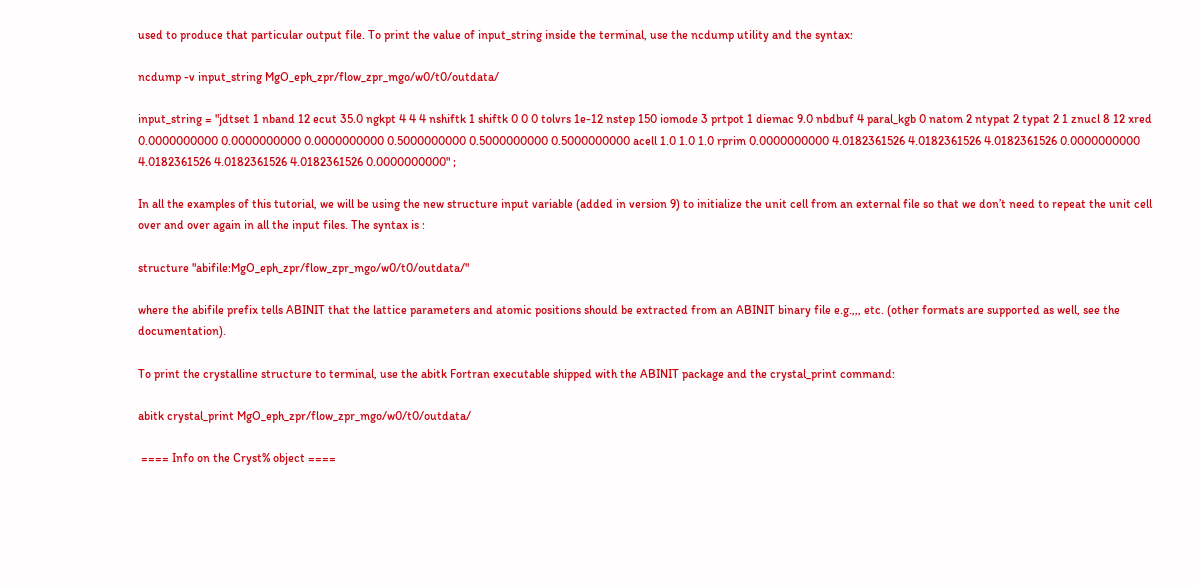used to produce that particular output file. To print the value of input_string inside the terminal, use the ncdump utility and the syntax:

ncdump -v input_string MgO_eph_zpr/flow_zpr_mgo/w0/t0/outdata/

input_string = "jdtset 1 nband 12 ecut 35.0 ngkpt 4 4 4 nshiftk 1 shiftk 0 0 0 tolvrs 1e-12 nstep 150 iomode 3 prtpot 1 diemac 9.0 nbdbuf 4 paral_kgb 0 natom 2 ntypat 2 typat 2 1 znucl 8 12 xred 0.0000000000 0.0000000000 0.0000000000 0.5000000000 0.5000000000 0.5000000000 acell 1.0 1.0 1.0 rprim 0.0000000000 4.0182361526 4.0182361526 4.0182361526 0.0000000000 4.0182361526 4.0182361526 4.0182361526 0.0000000000" ;

In all the examples of this tutorial, we will be using the new structure input variable (added in version 9) to initialize the unit cell from an external file so that we don’t need to repeat the unit cell over and over again in all the input files. The syntax is :

structure "abifile:MgO_eph_zpr/flow_zpr_mgo/w0/t0/outdata/"

where the abifile prefix tells ABINIT that the lattice parameters and atomic positions should be extracted from an ABINIT binary file e.g.,,, etc. (other formats are supported as well, see the documentation).

To print the crystalline structure to terminal, use the abitk Fortran executable shipped with the ABINIT package and the crystal_print command:

abitk crystal_print MgO_eph_zpr/flow_zpr_mgo/w0/t0/outdata/

 ==== Info on the Cryst% object ====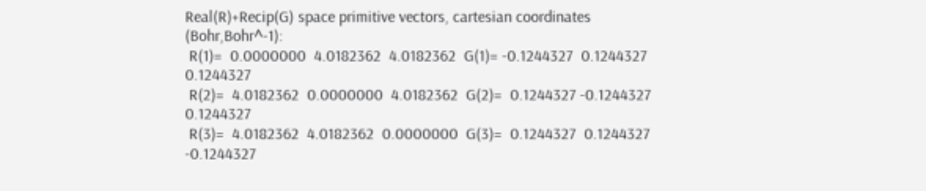Real(R)+Recip(G) space primitive vectors, cartesian coordinates (Bohr,Bohr^-1):
 R(1)=  0.0000000  4.0182362  4.0182362  G(1)= -0.1244327  0.1244327  0.1244327
 R(2)=  4.0182362  0.0000000  4.0182362  G(2)=  0.1244327 -0.1244327  0.1244327
 R(3)=  4.0182362  4.0182362  0.0000000  G(3)=  0.1244327  0.1244327 -0.1244327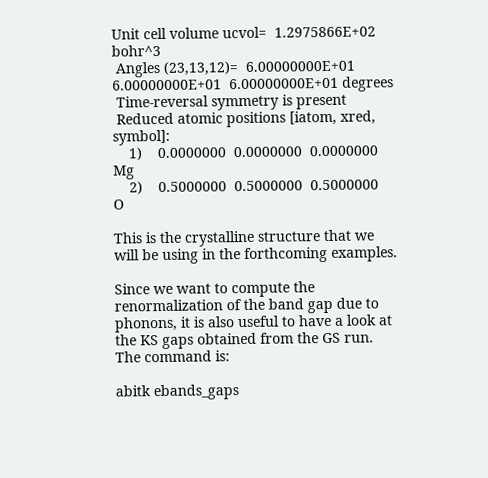Unit cell volume ucvol=  1.2975866E+02 bohr^3
 Angles (23,13,12)=  6.00000000E+01  6.00000000E+01  6.00000000E+01 degrees
 Time-reversal symmetry is present
 Reduced atomic positions [iatom, xred, symbol]:
    1)    0.0000000  0.0000000  0.0000000  Mg
    2)    0.5000000  0.5000000  0.5000000   O

This is the crystalline structure that we will be using in the forthcoming examples.

Since we want to compute the renormalization of the band gap due to phonons, it is also useful to have a look at the KS gaps obtained from the GS run. The command is:

abitk ebands_gaps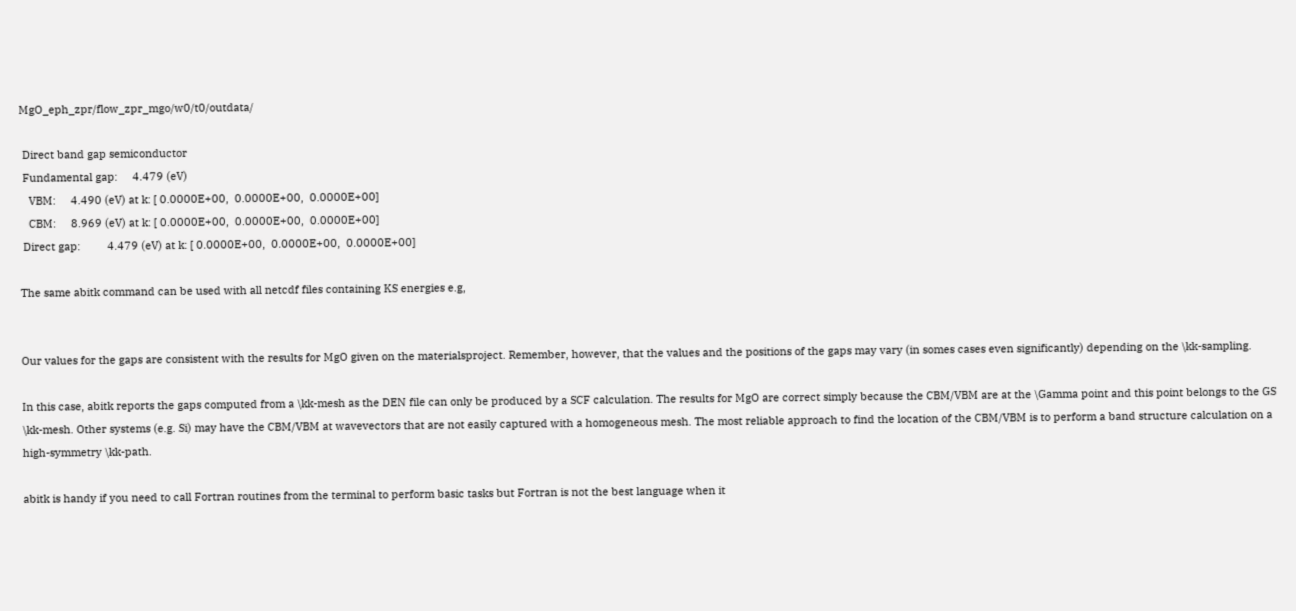MgO_eph_zpr/flow_zpr_mgo/w0/t0/outdata/

 Direct band gap semiconductor
 Fundamental gap:     4.479 (eV)
   VBM:     4.490 (eV) at k: [ 0.0000E+00,  0.0000E+00,  0.0000E+00]
   CBM:     8.969 (eV) at k: [ 0.0000E+00,  0.0000E+00,  0.0000E+00]
 Direct gap:         4.479 (eV) at k: [ 0.0000E+00,  0.0000E+00,  0.0000E+00]

The same abitk command can be used with all netcdf files containing KS energies e.g,


Our values for the gaps are consistent with the results for MgO given on the materialsproject. Remember, however, that the values and the positions of the gaps may vary (in somes cases even significantly) depending on the \kk-sampling.

In this case, abitk reports the gaps computed from a \kk-mesh as the DEN file can only be produced by a SCF calculation. The results for MgO are correct simply because the CBM/VBM are at the \Gamma point and this point belongs to the GS \kk-mesh. Other systems (e.g. Si) may have the CBM/VBM at wavevectors that are not easily captured with a homogeneous mesh. The most reliable approach to find the location of the CBM/VBM is to perform a band structure calculation on a high-symmetry \kk-path.

abitk is handy if you need to call Fortran routines from the terminal to perform basic tasks but Fortran is not the best language when it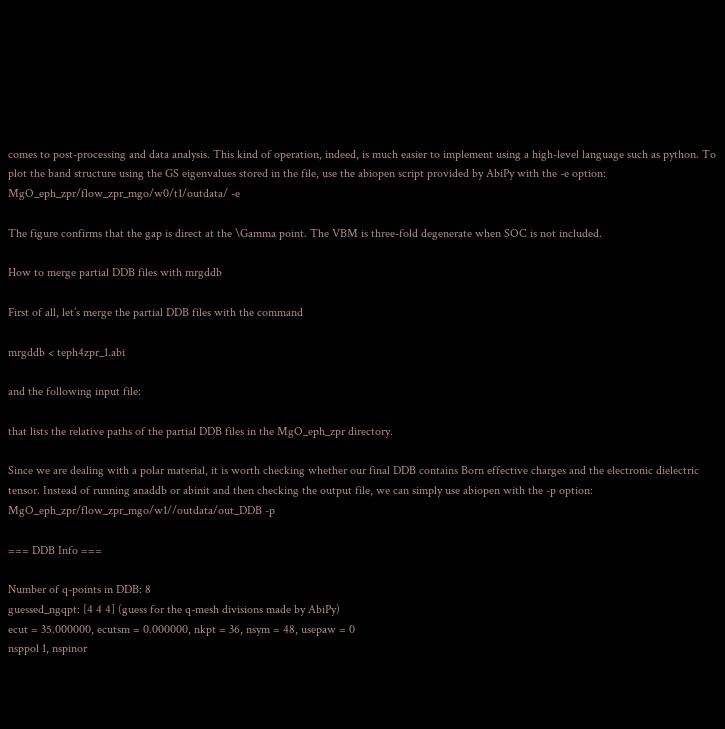comes to post-processing and data analysis. This kind of operation, indeed, is much easier to implement using a high-level language such as python. To plot the band structure using the GS eigenvalues stored in the file, use the abiopen script provided by AbiPy with the -e option: MgO_eph_zpr/flow_zpr_mgo/w0/t1/outdata/ -e

The figure confirms that the gap is direct at the \Gamma point. The VBM is three-fold degenerate when SOC is not included.

How to merge partial DDB files with mrgddb

First of all, let’s merge the partial DDB files with the command

mrgddb < teph4zpr_1.abi

and the following input file:

that lists the relative paths of the partial DDB files in the MgO_eph_zpr directory.

Since we are dealing with a polar material, it is worth checking whether our final DDB contains Born effective charges and the electronic dielectric tensor. Instead of running anaddb or abinit and then checking the output file, we can simply use abiopen with the -p option: MgO_eph_zpr/flow_zpr_mgo/w1//outdata/out_DDB -p

=== DDB Info ===

Number of q-points in DDB: 8
guessed_ngqpt: [4 4 4] (guess for the q-mesh divisions made by AbiPy)
ecut = 35.000000, ecutsm = 0.000000, nkpt = 36, nsym = 48, usepaw = 0
nsppol 1, nspinor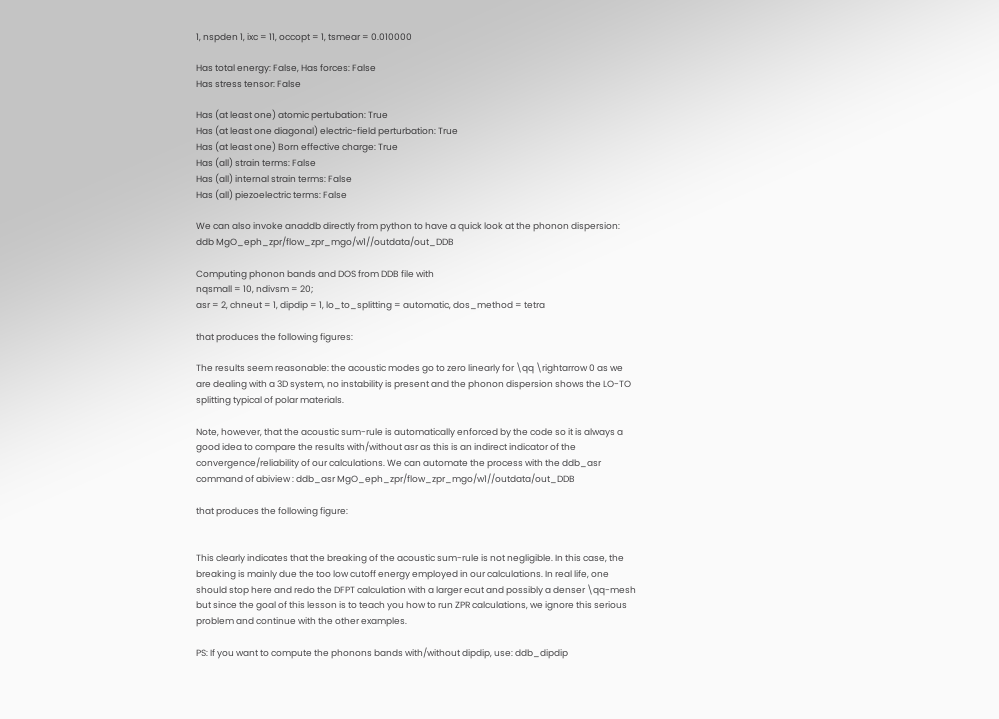1, nspden 1, ixc = 11, occopt = 1, tsmear = 0.010000

Has total energy: False, Has forces: False
Has stress tensor: False

Has (at least one) atomic pertubation: True
Has (at least one diagonal) electric-field perturbation: True
Has (at least one) Born effective charge: True
Has (all) strain terms: False
Has (all) internal strain terms: False
Has (all) piezoelectric terms: False

We can also invoke anaddb directly from python to have a quick look at the phonon dispersion: ddb MgO_eph_zpr/flow_zpr_mgo/w1//outdata/out_DDB

Computing phonon bands and DOS from DDB file with
nqsmall = 10, ndivsm = 20;
asr = 2, chneut = 1, dipdip = 1, lo_to_splitting = automatic, dos_method = tetra

that produces the following figures:

The results seem reasonable: the acoustic modes go to zero linearly for \qq \rightarrow 0 as we are dealing with a 3D system, no instability is present and the phonon dispersion shows the LO-TO splitting typical of polar materials.

Note, however, that the acoustic sum-rule is automatically enforced by the code so it is always a good idea to compare the results with/without asr as this is an indirect indicator of the convergence/reliability of our calculations. We can automate the process with the ddb_asr command of abiview : ddb_asr MgO_eph_zpr/flow_zpr_mgo/w1//outdata/out_DDB

that produces the following figure:


This clearly indicates that the breaking of the acoustic sum-rule is not negligible. In this case, the breaking is mainly due the too low cutoff energy employed in our calculations. In real life, one should stop here and redo the DFPT calculation with a larger ecut and possibly a denser \qq-mesh but since the goal of this lesson is to teach you how to run ZPR calculations, we ignore this serious problem and continue with the other examples.

PS: If you want to compute the phonons bands with/without dipdip, use: ddb_dipdip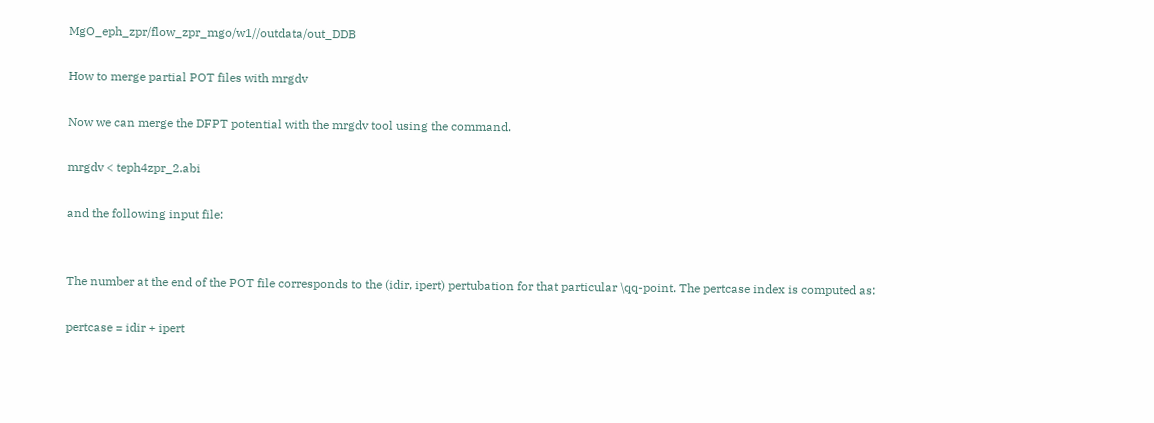MgO_eph_zpr/flow_zpr_mgo/w1//outdata/out_DDB

How to merge partial POT files with mrgdv

Now we can merge the DFPT potential with the mrgdv tool using the command.

mrgdv < teph4zpr_2.abi

and the following input file:


The number at the end of the POT file corresponds to the (idir, ipert) pertubation for that particular \qq-point. The pertcase index is computed as:

pertcase = idir + ipert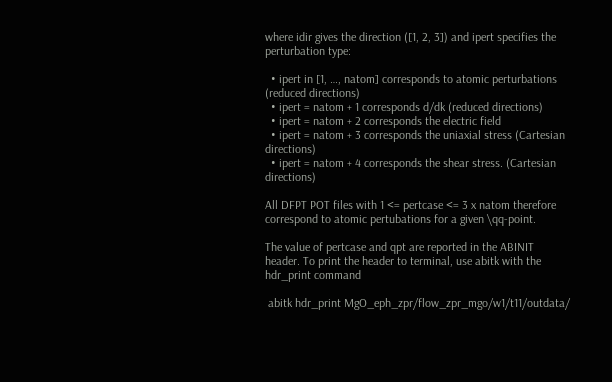where idir gives the direction ([1, 2, 3]) and ipert specifies the perturbation type:

  • ipert in [1, …, natom] corresponds to atomic perturbations (reduced directions)
  • ipert = natom + 1 corresponds d/dk (reduced directions)
  • ipert = natom + 2 corresponds the electric field
  • ipert = natom + 3 corresponds the uniaxial stress (Cartesian directions)
  • ipert = natom + 4 corresponds the shear stress. (Cartesian directions)

All DFPT POT files with 1 <= pertcase <= 3 x natom therefore correspond to atomic pertubations for a given \qq-point.

The value of pertcase and qpt are reported in the ABINIT header. To print the header to terminal, use abitk with the hdr_print command

 abitk hdr_print MgO_eph_zpr/flow_zpr_mgo/w1/t11/outdata/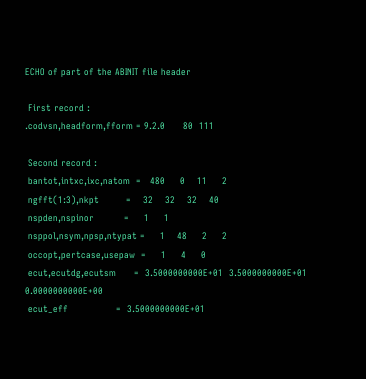ECHO of part of the ABINIT file header

 First record :
.codvsn,headform,fform = 9.2.0      80  111

 Second record :
 bantot,intxc,ixc,natom  =   480     0    11     2
 ngfft(1:3),nkpt         =    32    32    32    40
 nspden,nspinor          =     1     1
 nsppol,nsym,npsp,ntypat =     1    48     2     2
 occopt,pertcase,usepaw  =     1     4     0
 ecut,ecutdg,ecutsm      =  3.5000000000E+01  3.5000000000E+01  0.0000000000E+00
 ecut_eff                =  3.5000000000E+01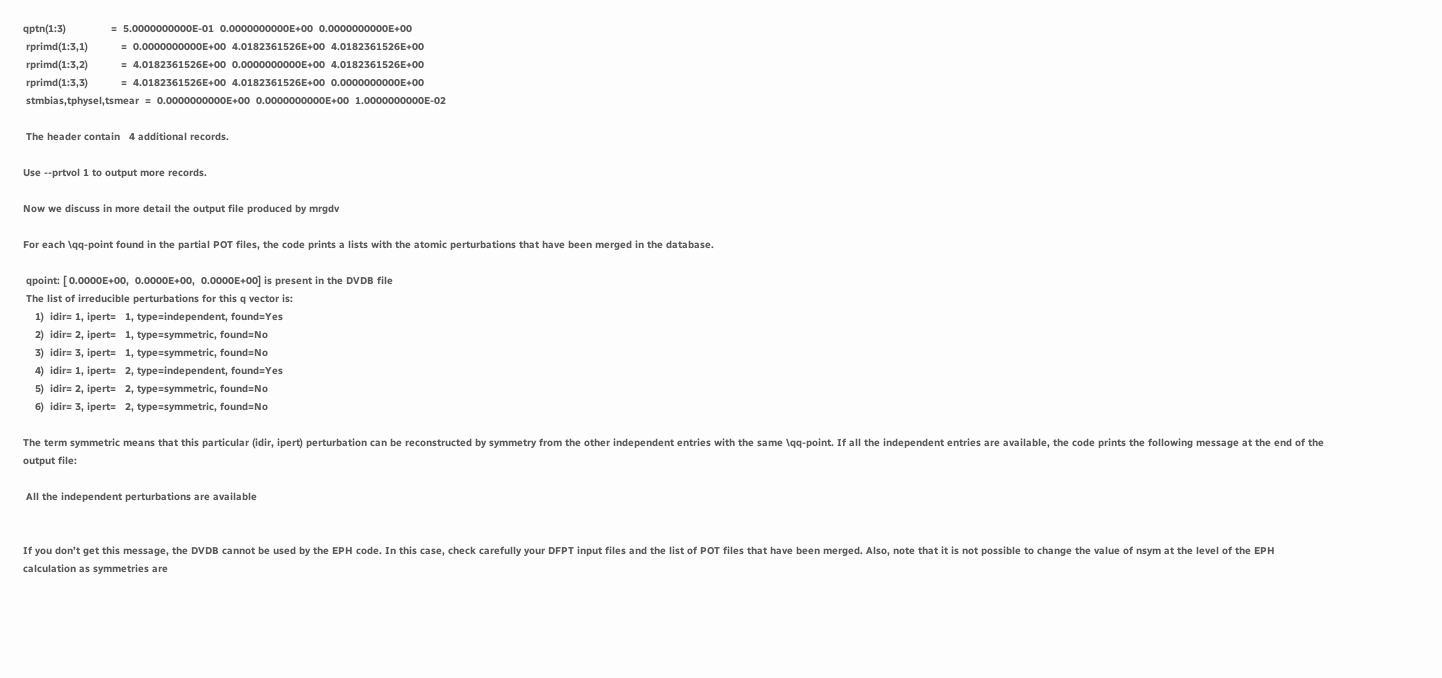qptn(1:3)               =  5.0000000000E-01  0.0000000000E+00  0.0000000000E+00
 rprimd(1:3,1)           =  0.0000000000E+00  4.0182361526E+00  4.0182361526E+00
 rprimd(1:3,2)           =  4.0182361526E+00  0.0000000000E+00  4.0182361526E+00
 rprimd(1:3,3)           =  4.0182361526E+00  4.0182361526E+00  0.0000000000E+00
 stmbias,tphysel,tsmear  =  0.0000000000E+00  0.0000000000E+00  1.0000000000E-02

 The header contain   4 additional records.

Use --prtvol 1 to output more records.

Now we discuss in more detail the output file produced by mrgdv

For each \qq-point found in the partial POT files, the code prints a lists with the atomic perturbations that have been merged in the database.

 qpoint: [ 0.0000E+00,  0.0000E+00,  0.0000E+00] is present in the DVDB file
 The list of irreducible perturbations for this q vector is:
    1)  idir= 1, ipert=   1, type=independent, found=Yes
    2)  idir= 2, ipert=   1, type=symmetric, found=No
    3)  idir= 3, ipert=   1, type=symmetric, found=No
    4)  idir= 1, ipert=   2, type=independent, found=Yes
    5)  idir= 2, ipert=   2, type=symmetric, found=No
    6)  idir= 3, ipert=   2, type=symmetric, found=No

The term symmetric means that this particular (idir, ipert) perturbation can be reconstructed by symmetry from the other independent entries with the same \qq-point. If all the independent entries are available, the code prints the following message at the end of the output file:

 All the independent perturbations are available


If you don’t get this message, the DVDB cannot be used by the EPH code. In this case, check carefully your DFPT input files and the list of POT files that have been merged. Also, note that it is not possible to change the value of nsym at the level of the EPH calculation as symmetries are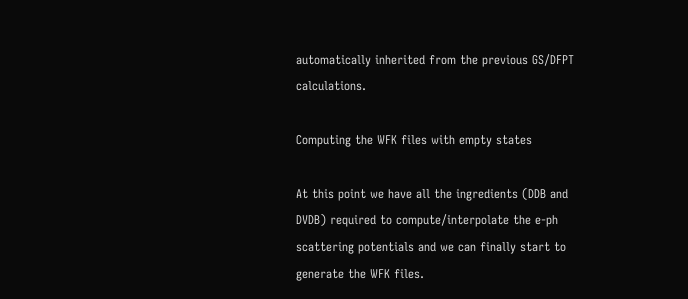automatically inherited from the previous GS/DFPT calculations.

Computing the WFK files with empty states

At this point we have all the ingredients (DDB and DVDB) required to compute/interpolate the e-ph scattering potentials and we can finally start to generate the WFK files.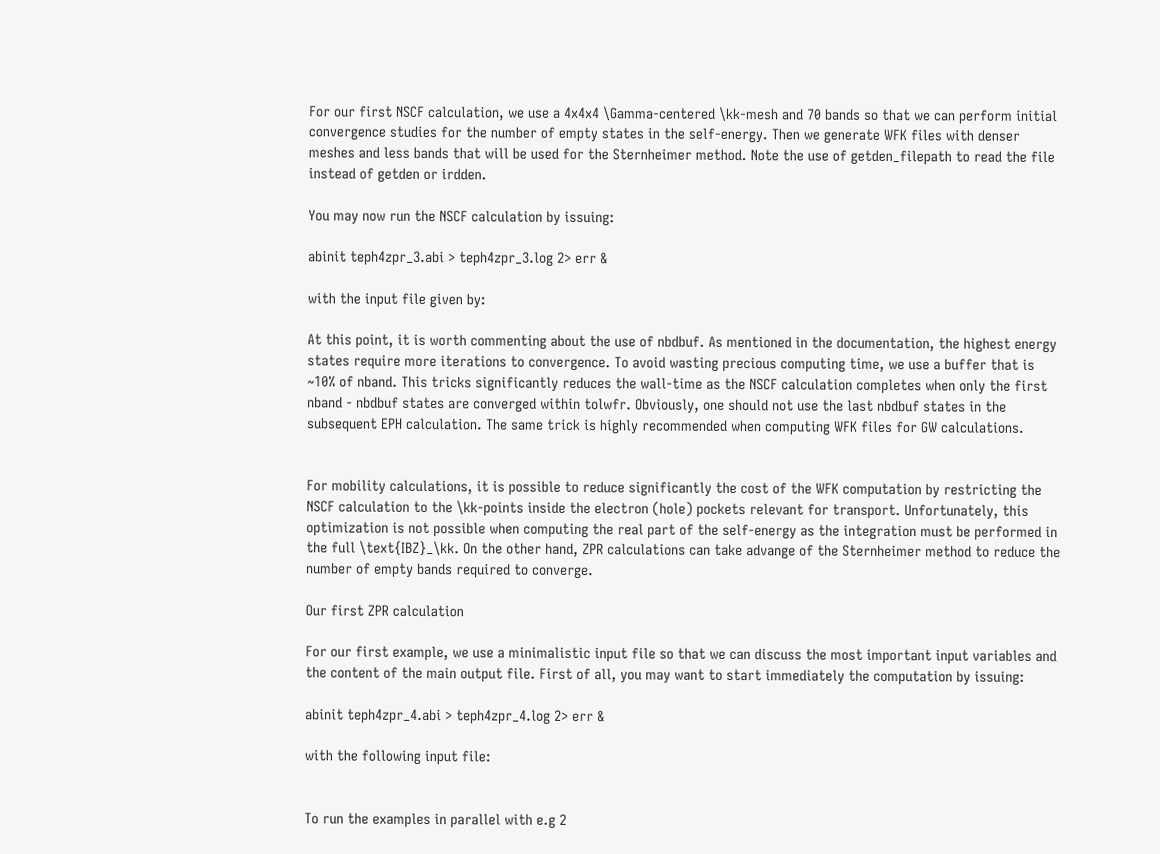For our first NSCF calculation, we use a 4x4x4 \Gamma-centered \kk-mesh and 70 bands so that we can perform initial convergence studies for the number of empty states in the self-energy. Then we generate WFK files with denser meshes and less bands that will be used for the Sternheimer method. Note the use of getden_filepath to read the file instead of getden or irdden.

You may now run the NSCF calculation by issuing:

abinit teph4zpr_3.abi > teph4zpr_3.log 2> err &

with the input file given by:

At this point, it is worth commenting about the use of nbdbuf. As mentioned in the documentation, the highest energy states require more iterations to convergence. To avoid wasting precious computing time, we use a buffer that is ~10% of nband. This tricks significantly reduces the wall-time as the NSCF calculation completes when only the first nband - nbdbuf states are converged within tolwfr. Obviously, one should not use the last nbdbuf states in the subsequent EPH calculation. The same trick is highly recommended when computing WFK files for GW calculations.


For mobility calculations, it is possible to reduce significantly the cost of the WFK computation by restricting the NSCF calculation to the \kk-points inside the electron (hole) pockets relevant for transport. Unfortunately, this optimization is not possible when computing the real part of the self-energy as the integration must be performed in the full \text{IBZ}_\kk. On the other hand, ZPR calculations can take advange of the Sternheimer method to reduce the number of empty bands required to converge.

Our first ZPR calculation

For our first example, we use a minimalistic input file so that we can discuss the most important input variables and the content of the main output file. First of all, you may want to start immediately the computation by issuing:

abinit teph4zpr_4.abi > teph4zpr_4.log 2> err &

with the following input file:


To run the examples in parallel with e.g 2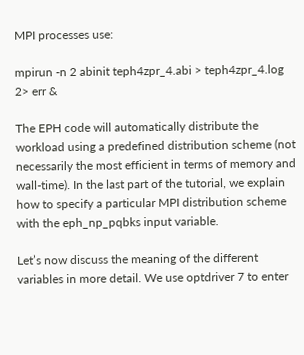MPI processes use:

mpirun -n 2 abinit teph4zpr_4.abi > teph4zpr_4.log 2> err &

The EPH code will automatically distribute the workload using a predefined distribution scheme (not necessarily the most efficient in terms of memory and wall-time). In the last part of the tutorial, we explain how to specify a particular MPI distribution scheme with the eph_np_pqbks input variable.

Let’s now discuss the meaning of the different variables in more detail. We use optdriver 7 to enter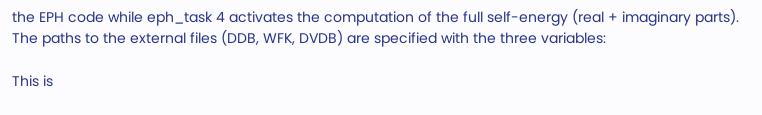the EPH code while eph_task 4 activates the computation of the full self-energy (real + imaginary parts). The paths to the external files (DDB, WFK, DVDB) are specified with the three variables:

This is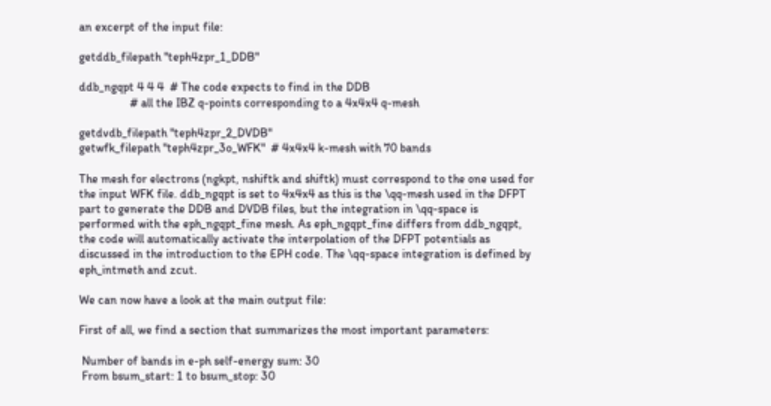an excerpt of the input file:

getddb_filepath "teph4zpr_1_DDB"

ddb_ngqpt 4 4 4  # The code expects to find in the DDB
                 # all the IBZ q-points corresponding to a 4x4x4 q-mesh

getdvdb_filepath "teph4zpr_2_DVDB"
getwfk_filepath "teph4zpr_3o_WFK"  # 4x4x4 k-mesh with 70 bands

The mesh for electrons (ngkpt, nshiftk and shiftk) must correspond to the one used for the input WFK file. ddb_ngqpt is set to 4x4x4 as this is the \qq-mesh used in the DFPT part to generate the DDB and DVDB files, but the integration in \qq-space is performed with the eph_ngqpt_fine mesh. As eph_ngqpt_fine differs from ddb_ngqpt, the code will automatically activate the interpolation of the DFPT potentials as discussed in the introduction to the EPH code. The \qq-space integration is defined by eph_intmeth and zcut.

We can now have a look at the main output file:

First of all, we find a section that summarizes the most important parameters:

 Number of bands in e-ph self-energy sum: 30
 From bsum_start: 1 to bsum_stop: 30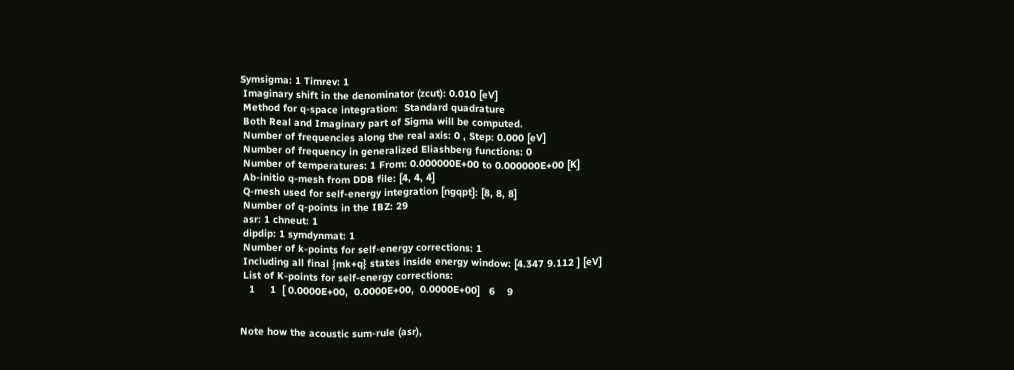Symsigma: 1 Timrev: 1
 Imaginary shift in the denominator (zcut): 0.010 [eV]
 Method for q-space integration:  Standard quadrature
 Both Real and Imaginary part of Sigma will be computed.
 Number of frequencies along the real axis: 0 , Step: 0.000 [eV]
 Number of frequency in generalized Eliashberg functions: 0
 Number of temperatures: 1 From: 0.000000E+00 to 0.000000E+00 [K]
 Ab-initio q-mesh from DDB file: [4, 4, 4]
 Q-mesh used for self-energy integration [ngqpt]: [8, 8, 8]
 Number of q-points in the IBZ: 29
 asr: 1 chneut: 1
 dipdip: 1 symdynmat: 1
 Number of k-points for self-energy corrections: 1
 Including all final {mk+q} states inside energy window: [4.347 9.112 ] [eV]
 List of K-points for self-energy corrections:
   1     1  [ 0.0000E+00,  0.0000E+00,  0.0000E+00]   6    9


Note how the acoustic sum-rule (asr),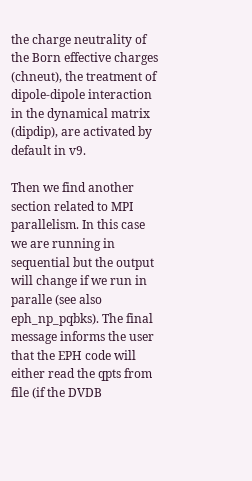the charge neutrality of the Born effective charges (chneut), the treatment of dipole-dipole interaction in the dynamical matrix (dipdip), are activated by default in v9.

Then we find another section related to MPI parallelism. In this case we are running in sequential but the output will change if we run in paralle (see also eph_np_pqbks). The final message informs the user that the EPH code will either read the qpts from file (if the DVDB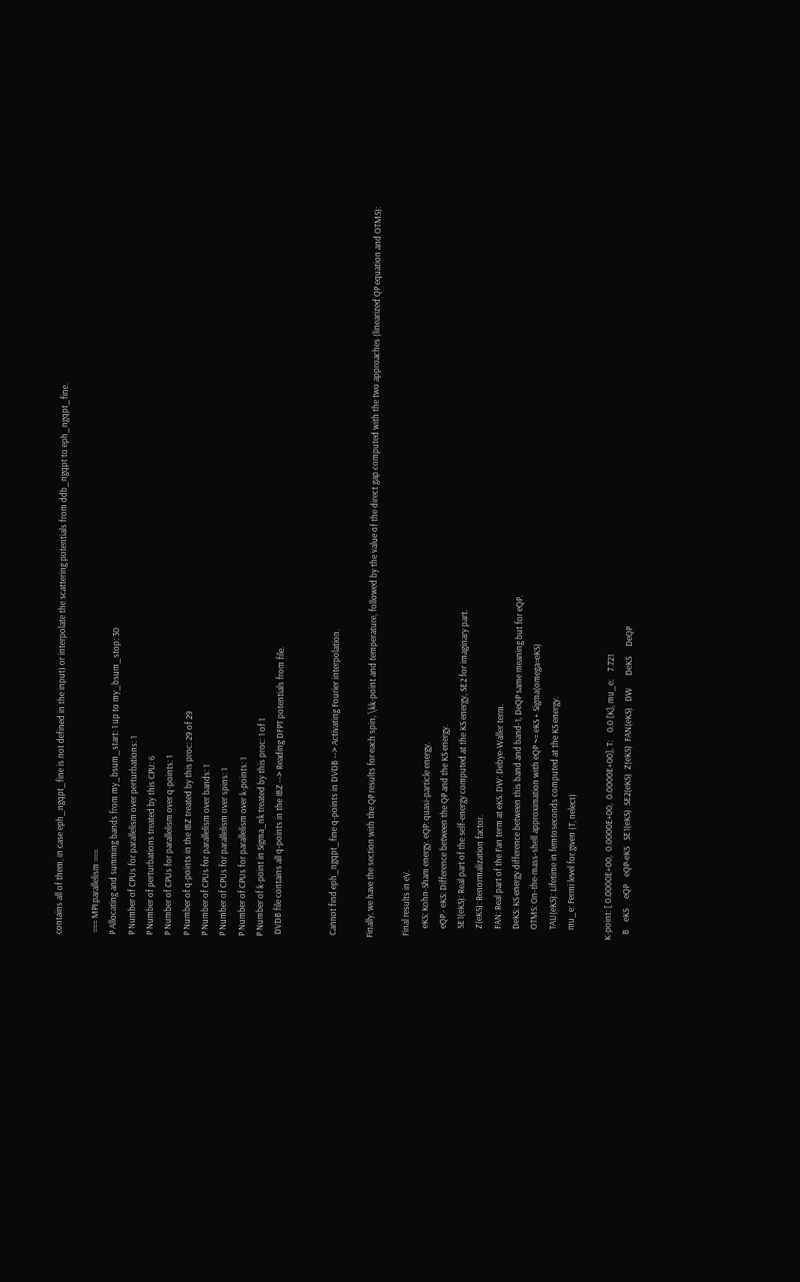contains all of them, in case eph_ngqpt_fine is not defined in the input) or interpolate the scattering potentials from ddb_ngqpt to eph_ngqpt_fine.

 === MPI parallelism ===
P Allocating and summing bands from my_bsum_start: 1 up to my_bsum_stop: 30
P Number of CPUs for parallelism over perturbations: 1
P Number of perturbations treated by this CPU: 6
P Number of CPUs for parallelism over q-points: 1
P Number of q-points in the IBZ treated by this proc: 29 of 29
P Number of CPUs for parallelism over bands: 1
P Number of CPUs for parallelism over spins: 1
P Number of CPUs for parallelism over k-points: 1
P Number of k-point in Sigma_nk treated by this proc: 1 of 1
 DVDB file contains all q-points in the IBZ --> Reading DFPT potentials from file.


 Cannot find eph_ngqpt_fine q-points in DVDB --> Activating Fourier interpolation.

Finally, we have the section with the QP results for each spin, \kk-point and temperature, followed by the value of the direct gap computed with the two approaches (linearized QP equation and OTMS):

 Final results in eV.
     eKS: Kohn-Sham energy. eQP: quasi-particle energy.
     eQP - eKS: Difference between the QP and the KS energy.
     SE1(eKS): Real part of the self-energy computed at the KS energy, SE2 for imaginary part.
     Z(eKS): Renormalization factor.
     FAN: Real part of the Fan term at eKS. DW: Debye-Waller term.
     DeKS: KS energy difference between this band and band-1, DeQP same meaning but for eQP.
     OTMS: On-the-mass-shell approximation with eQP ~= eKS + Sigma(omega=eKS)
     TAU(eKS): Lifetime in femtoseconds computed at the KS energy.
     mu_e: Fermi level for given (T, nelect)

K-point: [ 0.0000E+00,  0.0000E+00,  0.0000E+00], T:    0.0 [K], mu_e:    7.721
   B    eKS     eQP    eQP-eKS   SE1(eKS)  SE2(eKS)  Z(eKS)  FAN(eKS)   DW      DeKS     DeQP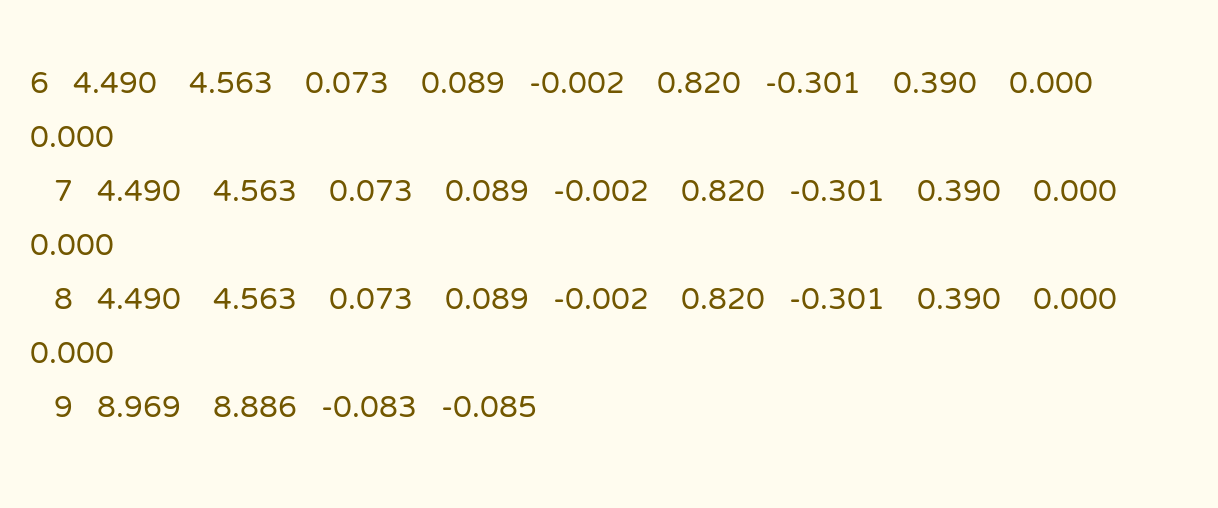6   4.490    4.563    0.073    0.089   -0.002    0.820   -0.301    0.390    0.000    0.000
   7   4.490    4.563    0.073    0.089   -0.002    0.820   -0.301    0.390    0.000    0.000
   8   4.490    4.563    0.073    0.089   -0.002    0.820   -0.301    0.390    0.000    0.000
   9   8.969    8.886   -0.083   -0.085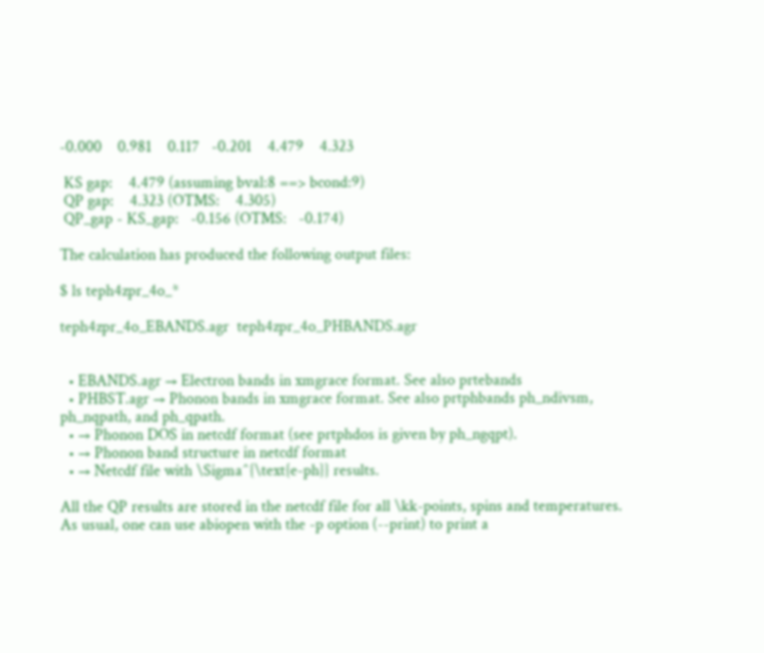-0.000    0.981    0.117   -0.201    4.479    4.323

 KS gap:    4.479 (assuming bval:8 ==> bcond:9)
 QP gap:    4.323 (OTMS:    4.305)
 QP_gap - KS_gap:   -0.156 (OTMS:   -0.174)

The calculation has produced the following output files:

$ ls teph4zpr_4o_*

teph4zpr_4o_EBANDS.agr  teph4zpr_4o_PHBANDS.agr


  • EBANDS.agr → Electron bands in xmgrace format. See also prtebands
  • PHBST.agr → Phonon bands in xmgrace format. See also prtphbands ph_ndivsm, ph_nqpath, and ph_qpath.
  • → Phonon DOS in netcdf format (see prtphdos is given by ph_ngqpt).
  • → Phonon band structure in netcdf format
  • → Netcdf file with \Sigma^{\text{e-ph}} results.

All the QP results are stored in the netcdf file for all \kk-points, spins and temperatures. As usual, one can use abiopen with the -p option (--print) to print a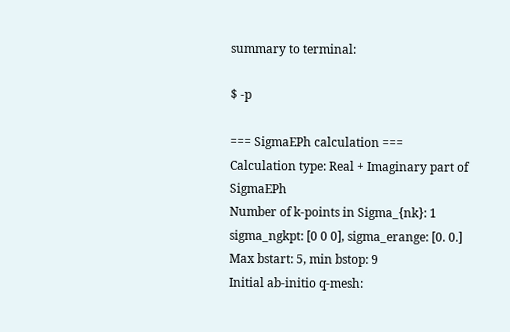summary to terminal:

$ -p

=== SigmaEPh calculation ===
Calculation type: Real + Imaginary part of SigmaEPh
Number of k-points in Sigma_{nk}: 1
sigma_ngkpt: [0 0 0], sigma_erange: [0. 0.]
Max bstart: 5, min bstop: 9
Initial ab-initio q-mesh: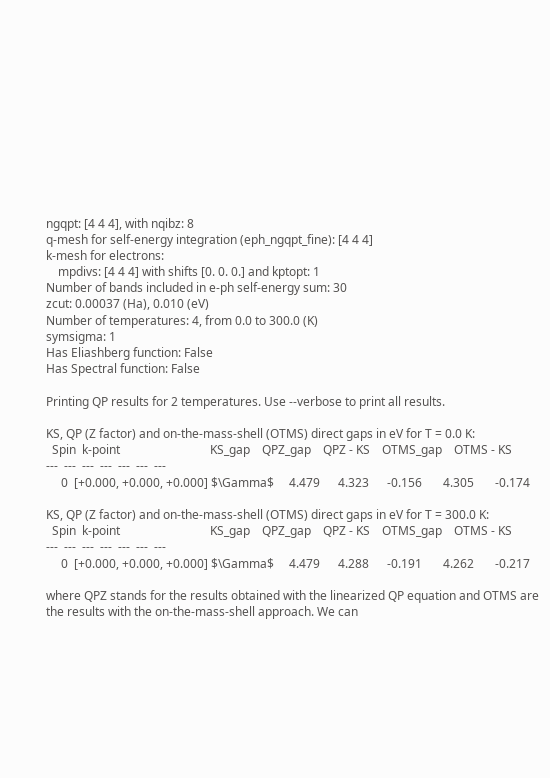ngqpt: [4 4 4], with nqibz: 8
q-mesh for self-energy integration (eph_ngqpt_fine): [4 4 4]
k-mesh for electrons:
    mpdivs: [4 4 4] with shifts [0. 0. 0.] and kptopt: 1
Number of bands included in e-ph self-energy sum: 30
zcut: 0.00037 (Ha), 0.010 (eV)
Number of temperatures: 4, from 0.0 to 300.0 (K)
symsigma: 1
Has Eliashberg function: False
Has Spectral function: False

Printing QP results for 2 temperatures. Use --verbose to print all results.

KS, QP (Z factor) and on-the-mass-shell (OTMS) direct gaps in eV for T = 0.0 K:
  Spin  k-point                              KS_gap    QPZ_gap    QPZ - KS    OTMS_gap    OTMS - KS
---  ---  ---  ---  ---  ---  ---
     0  [+0.000, +0.000, +0.000] $\Gamma$     4.479      4.323      -0.156       4.305       -0.174

KS, QP (Z factor) and on-the-mass-shell (OTMS) direct gaps in eV for T = 300.0 K:
  Spin  k-point                              KS_gap    QPZ_gap    QPZ - KS    OTMS_gap    OTMS - KS
---  ---  ---  ---  ---  ---  ---
     0  [+0.000, +0.000, +0.000] $\Gamma$     4.479      4.288      -0.191       4.262       -0.217

where QPZ stands for the results obtained with the linearized QP equation and OTMS are the results with the on-the-mass-shell approach. We can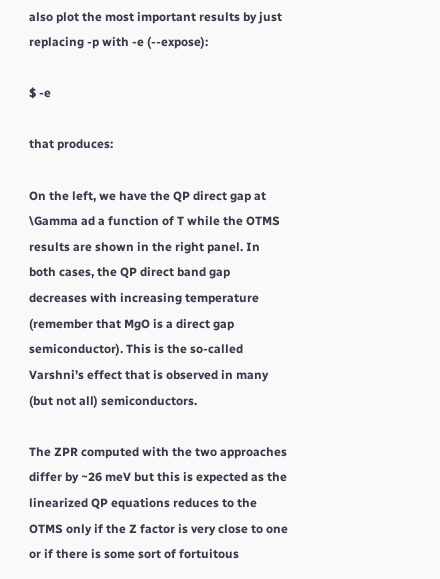also plot the most important results by just replacing -p with -e (--expose):

$ -e

that produces:

On the left, we have the QP direct gap at \Gamma ad a function of T while the OTMS results are shown in the right panel. In both cases, the QP direct band gap decreases with increasing temperature (remember that MgO is a direct gap semiconductor). This is the so-called Varshni’s effect that is observed in many (but not all) semiconductors.

The ZPR computed with the two approaches differ by ~26 meV but this is expected as the linearized QP equations reduces to the OTMS only if the Z factor is very close to one or if there is some sort of fortuitous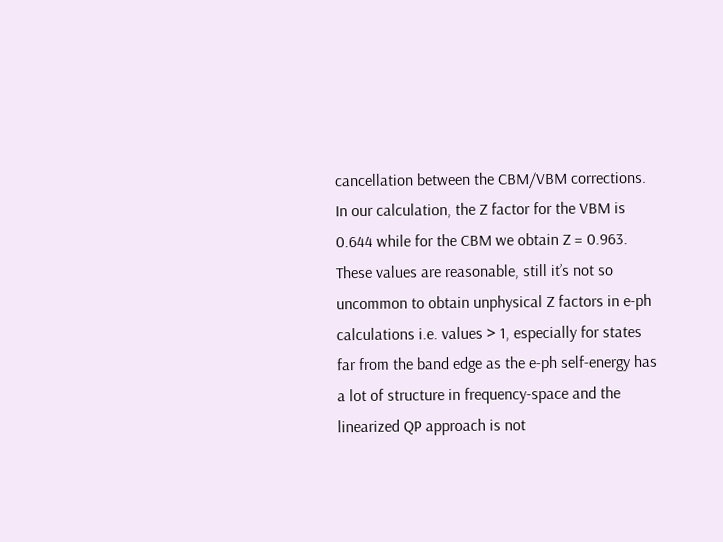cancellation between the CBM/VBM corrections. In our calculation, the Z factor for the VBM is 0.644 while for the CBM we obtain Z = 0.963. These values are reasonable, still it’s not so uncommon to obtain unphysical Z factors in e-ph calculations i.e. values > 1, especially for states far from the band edge as the e-ph self-energy has a lot of structure in frequency-space and the linearized QP approach is not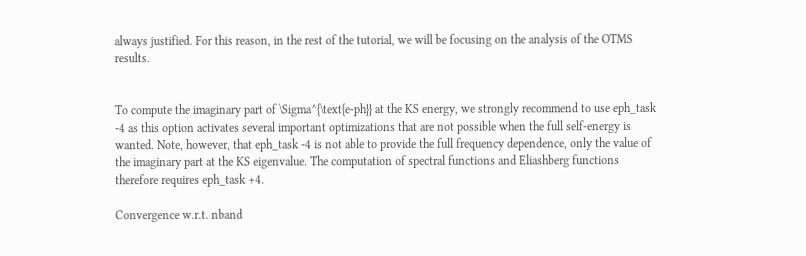always justified. For this reason, in the rest of the tutorial, we will be focusing on the analysis of the OTMS results.


To compute the imaginary part of \Sigma^{\text{e-ph}} at the KS energy, we strongly recommend to use eph_task -4 as this option activates several important optimizations that are not possible when the full self-energy is wanted. Note, however, that eph_task -4 is not able to provide the full frequency dependence, only the value of the imaginary part at the KS eigenvalue. The computation of spectral functions and Eliashberg functions therefore requires eph_task +4.

Convergence w.r.t. nband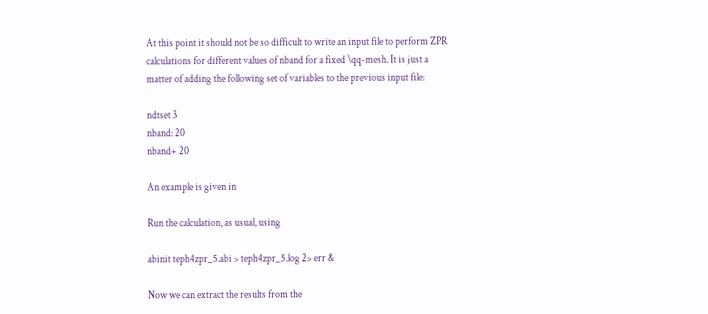At this point it should not be so difficult to write an input file to perform ZPR calculations for different values of nband for a fixed \qq-mesh. It is just a matter of adding the following set of variables to the previous input file:

ndtset 3
nband: 20
nband+ 20

An example is given in

Run the calculation, as usual, using

abinit teph4zpr_5.abi > teph4zpr_5.log 2> err &

Now we can extract the results from the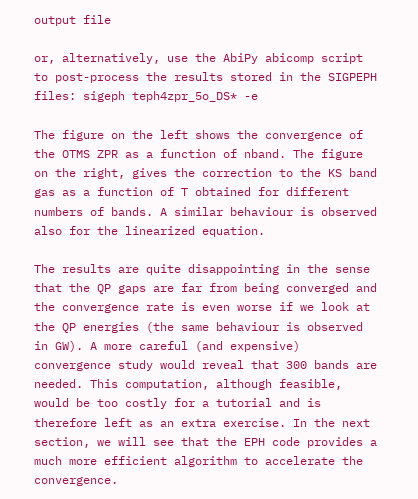output file

or, alternatively, use the AbiPy abicomp script to post-process the results stored in the SIGPEPH files: sigeph teph4zpr_5o_DS* -e

The figure on the left shows the convergence of the OTMS ZPR as a function of nband. The figure on the right, gives the correction to the KS band gas as a function of T obtained for different numbers of bands. A similar behaviour is observed also for the linearized equation.

The results are quite disappointing in the sense that the QP gaps are far from being converged and the convergence rate is even worse if we look at the QP energies (the same behaviour is observed in GW). A more careful (and expensive) convergence study would reveal that 300 bands are needed. This computation, although feasible, would be too costly for a tutorial and is therefore left as an extra exercise. In the next section, we will see that the EPH code provides a much more efficient algorithm to accelerate the convergence.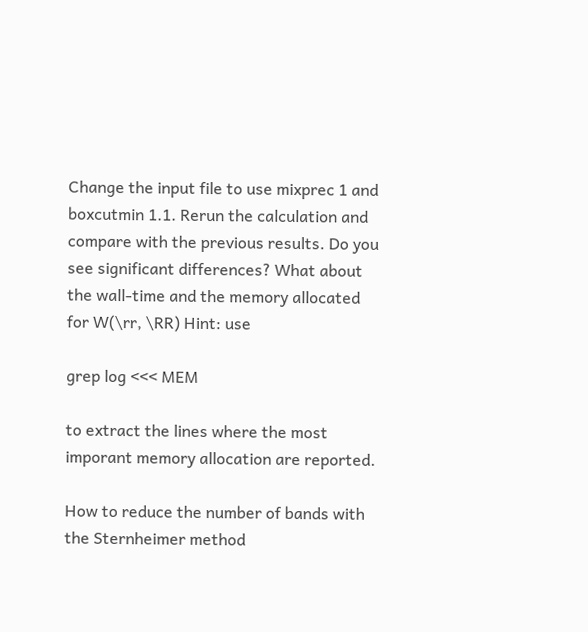Change the input file to use mixprec 1 and boxcutmin 1.1. Rerun the calculation and compare with the previous results. Do you see significant differences? What about the wall-time and the memory allocated for W(\rr, \RR) Hint: use

grep log <<< MEM

to extract the lines where the most imporant memory allocation are reported.

How to reduce the number of bands with the Sternheimer method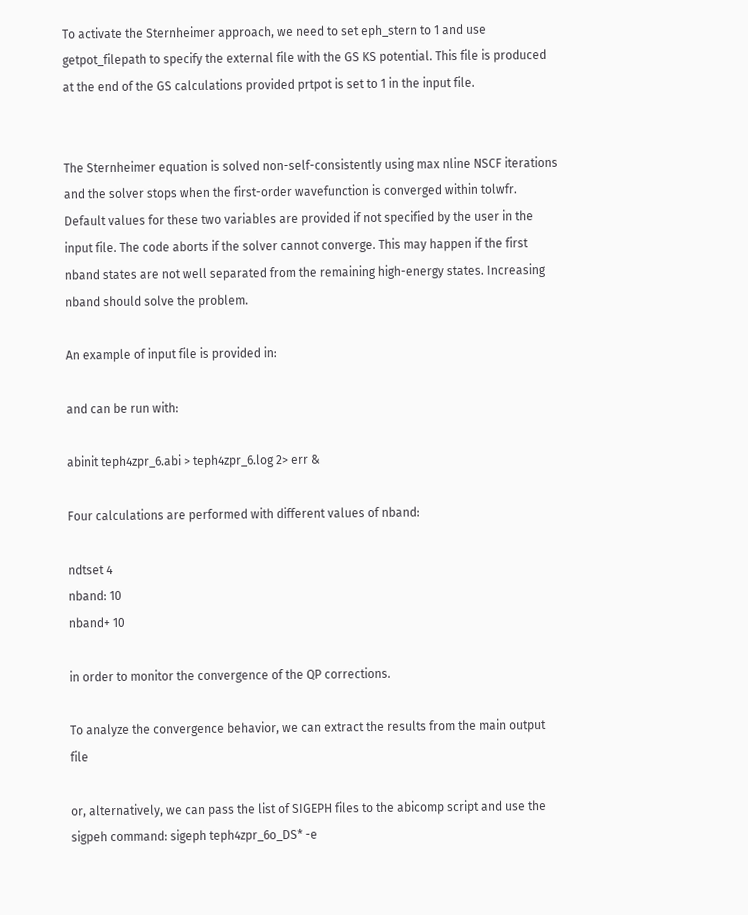To activate the Sternheimer approach, we need to set eph_stern to 1 and use getpot_filepath to specify the external file with the GS KS potential. This file is produced at the end of the GS calculations provided prtpot is set to 1 in the input file.


The Sternheimer equation is solved non-self-consistently using max nline NSCF iterations and the solver stops when the first-order wavefunction is converged within tolwfr. Default values for these two variables are provided if not specified by the user in the input file. The code aborts if the solver cannot converge. This may happen if the first nband states are not well separated from the remaining high-energy states. Increasing nband should solve the problem.

An example of input file is provided in:

and can be run with:

abinit teph4zpr_6.abi > teph4zpr_6.log 2> err &

Four calculations are performed with different values of nband:

ndtset 4
nband: 10
nband+ 10

in order to monitor the convergence of the QP corrections.

To analyze the convergence behavior, we can extract the results from the main output file

or, alternatively, we can pass the list of SIGEPH files to the abicomp script and use the sigpeh command: sigeph teph4zpr_6o_DS* -e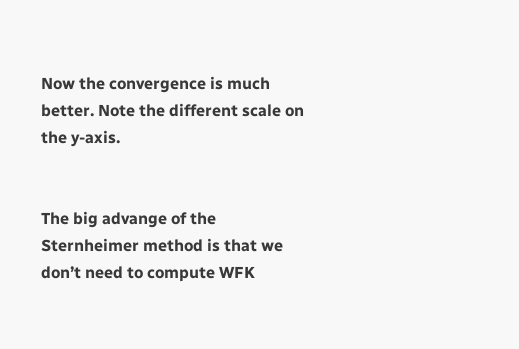Now the convergence is much better. Note the different scale on the y-axis.


The big advange of the Sternheimer method is that we don’t need to compute WFK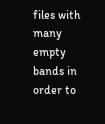files with many empty bands in order to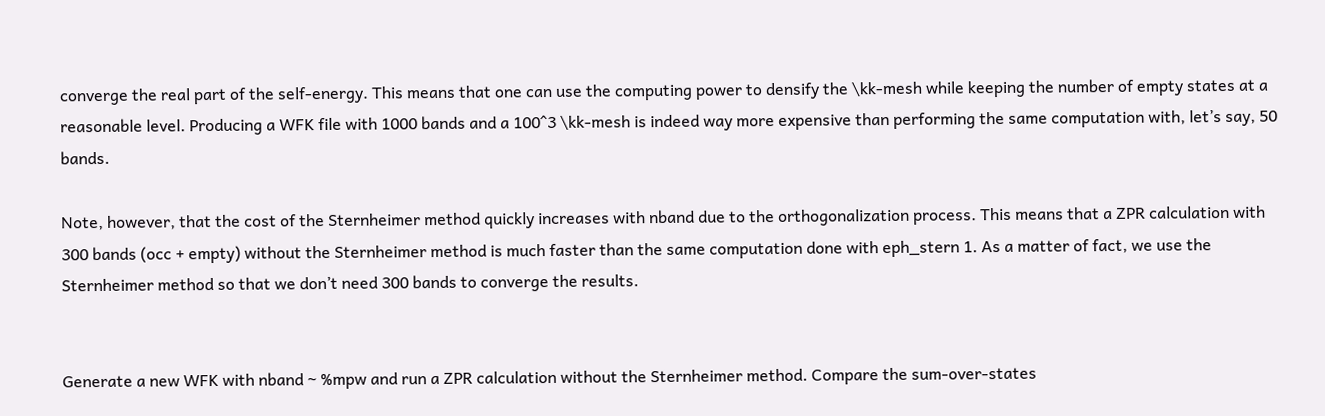converge the real part of the self-energy. This means that one can use the computing power to densify the \kk-mesh while keeping the number of empty states at a reasonable level. Producing a WFK file with 1000 bands and a 100^3 \kk-mesh is indeed way more expensive than performing the same computation with, let’s say, 50 bands.

Note, however, that the cost of the Sternheimer method quickly increases with nband due to the orthogonalization process. This means that a ZPR calculation with 300 bands (occ + empty) without the Sternheimer method is much faster than the same computation done with eph_stern 1. As a matter of fact, we use the Sternheimer method so that we don’t need 300 bands to converge the results.


Generate a new WFK with nband ~ %mpw and run a ZPR calculation without the Sternheimer method. Compare the sum-over-states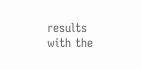results with the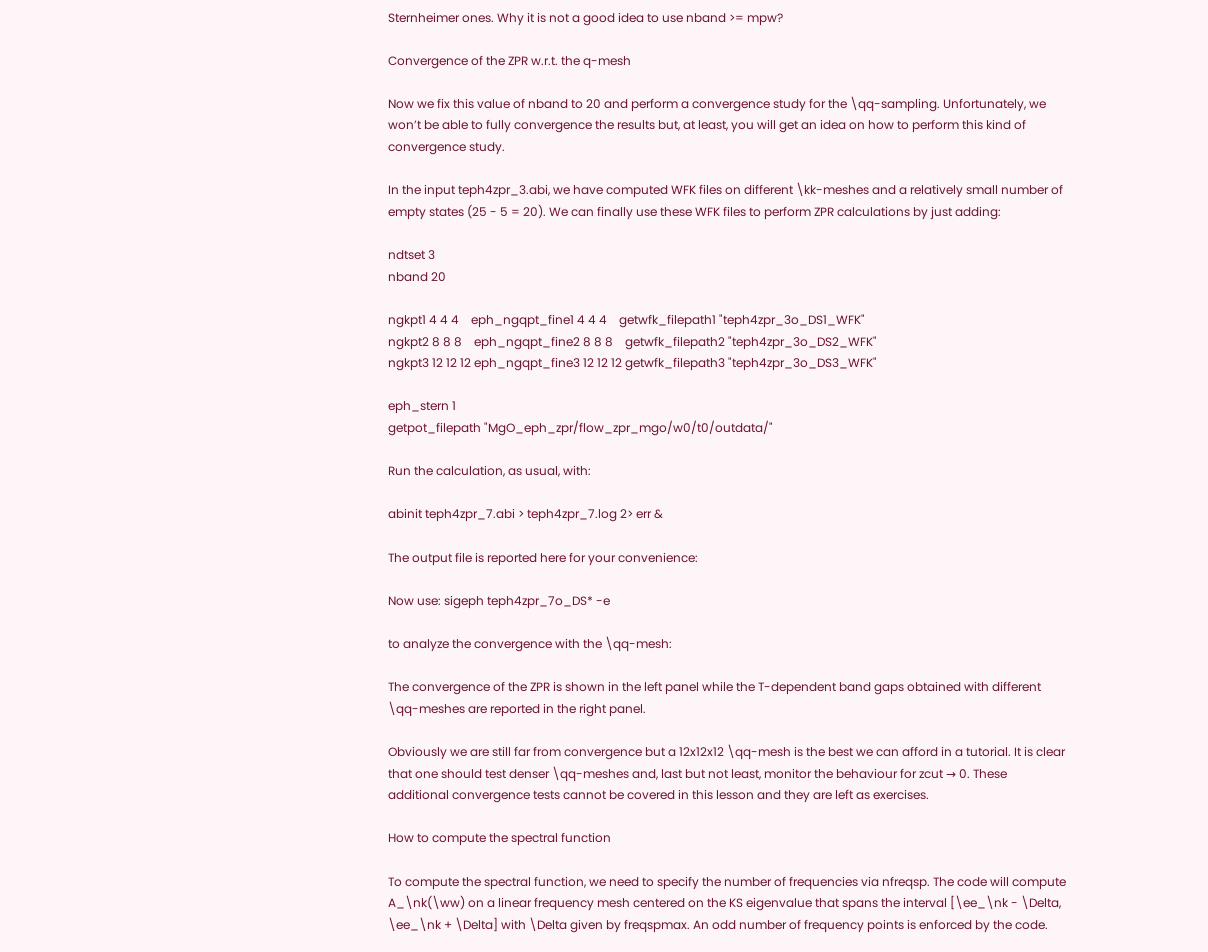Sternheimer ones. Why it is not a good idea to use nband >= mpw?

Convergence of the ZPR w.r.t. the q-mesh

Now we fix this value of nband to 20 and perform a convergence study for the \qq-sampling. Unfortunately, we won’t be able to fully convergence the results but, at least, you will get an idea on how to perform this kind of convergence study.

In the input teph4zpr_3.abi, we have computed WFK files on different \kk-meshes and a relatively small number of empty states (25 - 5 = 20). We can finally use these WFK files to perform ZPR calculations by just adding:

ndtset 3
nband 20

ngkpt1 4 4 4    eph_ngqpt_fine1 4 4 4    getwfk_filepath1 "teph4zpr_3o_DS1_WFK"
ngkpt2 8 8 8    eph_ngqpt_fine2 8 8 8    getwfk_filepath2 "teph4zpr_3o_DS2_WFK"
ngkpt3 12 12 12 eph_ngqpt_fine3 12 12 12 getwfk_filepath3 "teph4zpr_3o_DS3_WFK"

eph_stern 1
getpot_filepath "MgO_eph_zpr/flow_zpr_mgo/w0/t0/outdata/"

Run the calculation, as usual, with:

abinit teph4zpr_7.abi > teph4zpr_7.log 2> err &

The output file is reported here for your convenience:

Now use: sigeph teph4zpr_7o_DS* -e

to analyze the convergence with the \qq-mesh:

The convergence of the ZPR is shown in the left panel while the T-dependent band gaps obtained with different \qq-meshes are reported in the right panel.

Obviously we are still far from convergence but a 12x12x12 \qq-mesh is the best we can afford in a tutorial. It is clear that one should test denser \qq-meshes and, last but not least, monitor the behaviour for zcut → 0. These additional convergence tests cannot be covered in this lesson and they are left as exercises.

How to compute the spectral function

To compute the spectral function, we need to specify the number of frequencies via nfreqsp. The code will compute A_\nk(\ww) on a linear frequency mesh centered on the KS eigenvalue that spans the interval [\ee_\nk - \Delta, \ee_\nk + \Delta] with \Delta given by freqspmax. An odd number of frequency points is enforced by the code.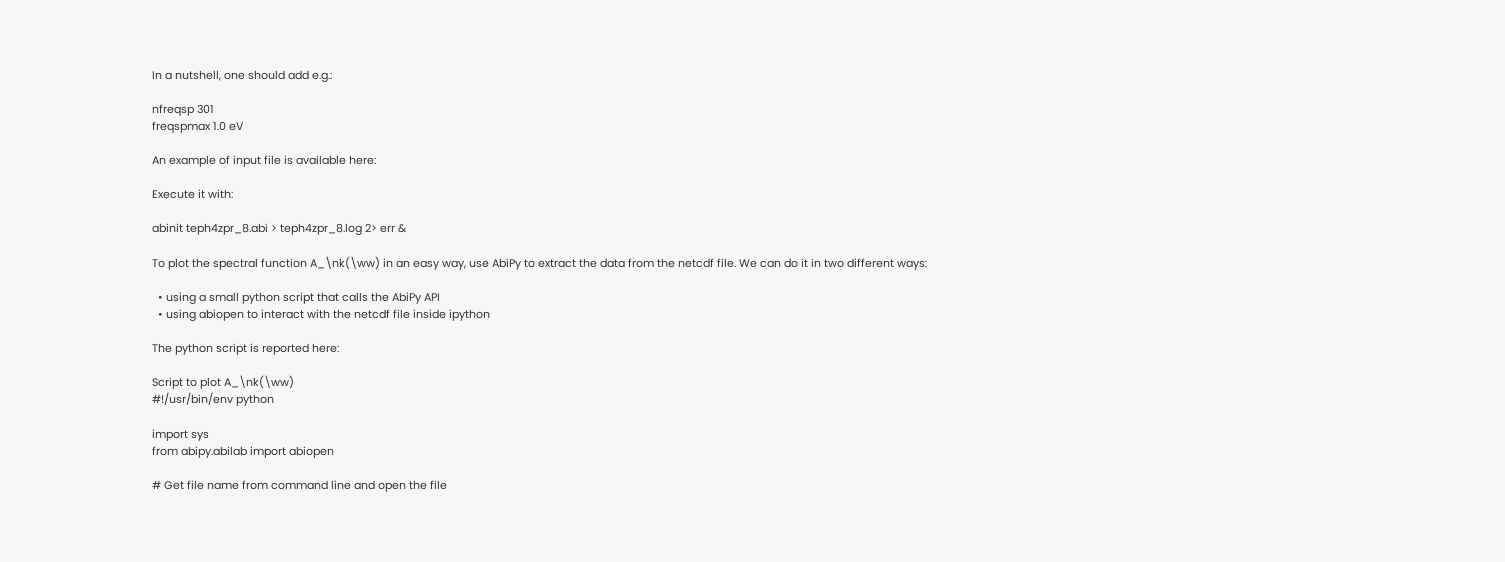In a nutshell, one should add e.g.:

nfreqsp 301
freqspmax 1.0 eV

An example of input file is available here:

Execute it with:

abinit teph4zpr_8.abi > teph4zpr_8.log 2> err &

To plot the spectral function A_\nk(\ww) in an easy way, use AbiPy to extract the data from the netcdf file. We can do it in two different ways:

  • using a small python script that calls the AbiPy API
  • using abiopen to interact with the netcdf file inside ipython

The python script is reported here:

Script to plot A_\nk(\ww)
#!/usr/bin/env python

import sys
from abipy.abilab import abiopen

# Get file name from command line and open the file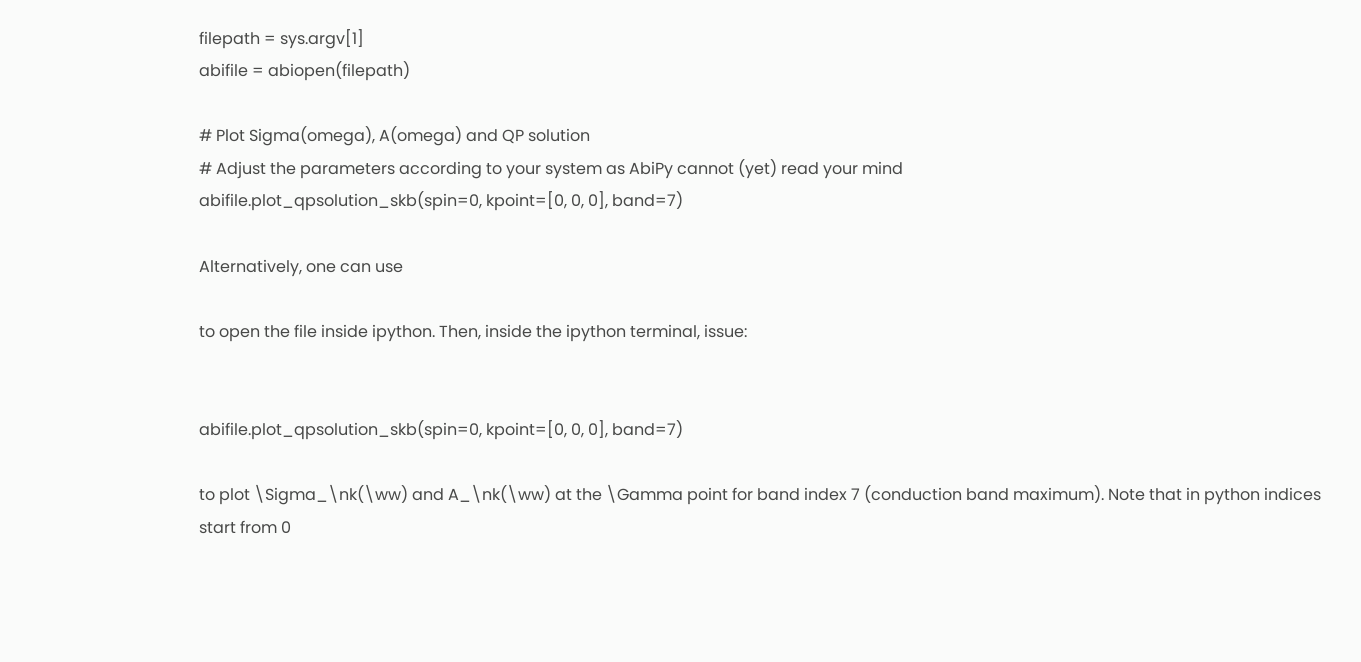filepath = sys.argv[1]
abifile = abiopen(filepath)

# Plot Sigma(omega), A(omega) and QP solution
# Adjust the parameters according to your system as AbiPy cannot (yet) read your mind
abifile.plot_qpsolution_skb(spin=0, kpoint=[0, 0, 0], band=7)

Alternatively, one can use

to open the file inside ipython. Then, inside the ipython terminal, issue:


abifile.plot_qpsolution_skb(spin=0, kpoint=[0, 0, 0], band=7)

to plot \Sigma_\nk(\ww) and A_\nk(\ww) at the \Gamma point for band index 7 (conduction band maximum). Note that in python indices start from 0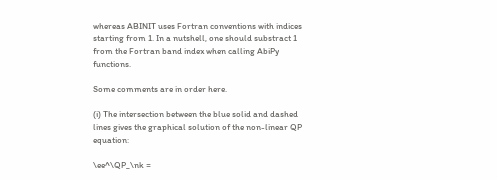whereas ABINIT uses Fortran conventions with indices starting from 1. In a nutshell, one should substract 1 from the Fortran band index when calling AbiPy functions.

Some comments are in order here.

(i) The intersection between the blue solid and dashed lines gives the graphical solution of the non-linear QP equation:

\ee^\QP_\nk =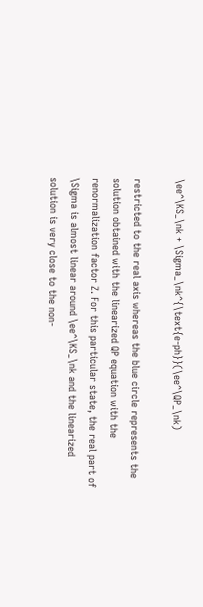\ee^\KS_\nk + \Sigma_\nk^{\text{e-ph}}(\ee^\QP_\nk)

restricted to the real axis whereas the blue circle represents the solution obtained with the linearized QP equation with the renormalization factor Z. For this particular state, the real part of \Sigma is almost linear around \ee^\KS_\nk and the linearized solution is very close to the non-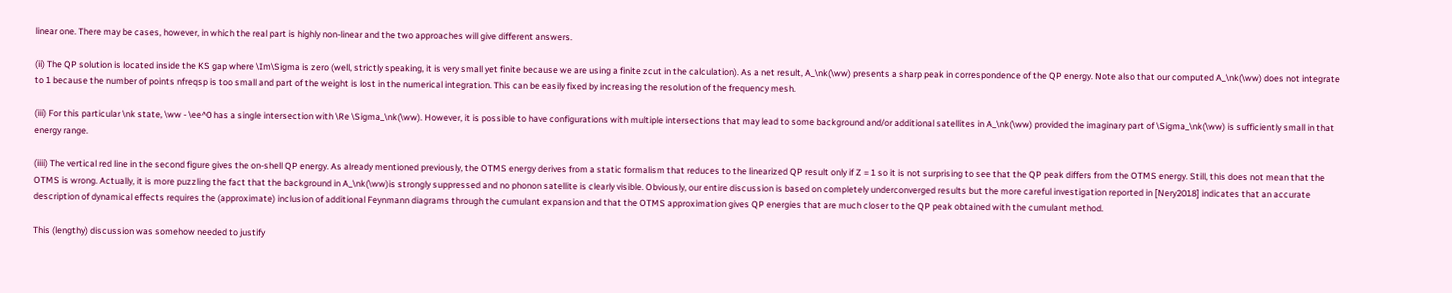linear one. There may be cases, however, in which the real part is highly non-linear and the two approaches will give different answers.

(ii) The QP solution is located inside the KS gap where \Im\Sigma is zero (well, strictly speaking, it is very small yet finite because we are using a finite zcut in the calculation). As a net result, A_\nk(\ww) presents a sharp peak in correspondence of the QP energy. Note also that our computed A_\nk(\ww) does not integrate to 1 because the number of points nfreqsp is too small and part of the weight is lost in the numerical integration. This can be easily fixed by increasing the resolution of the frequency mesh.

(iii) For this particular \nk state, \ww - \ee^0 has a single intersection with \Re \Sigma_\nk(\ww). However, it is possible to have configurations with multiple intersections that may lead to some background and/or additional satellites in A_\nk(\ww) provided the imaginary part of \Sigma_\nk(\ww) is sufficiently small in that energy range.

(iiii) The vertical red line in the second figure gives the on-shell QP energy. As already mentioned previously, the OTMS energy derives from a static formalism that reduces to the linearized QP result only if Z = 1 so it is not surprising to see that the QP peak differs from the OTMS energy. Still, this does not mean that the OTMS is wrong. Actually, it is more puzzling the fact that the background in A_\nk(\ww)is strongly suppressed and no phonon satellite is clearly visible. Obviously, our entire discussion is based on completely underconverged results but the more careful investigation reported in [Nery2018] indicates that an accurate description of dynamical effects requires the (approximate) inclusion of additional Feynmann diagrams through the cumulant expansion and that the OTMS approximation gives QP energies that are much closer to the QP peak obtained with the cumulant method.

This (lengthy) discussion was somehow needed to justify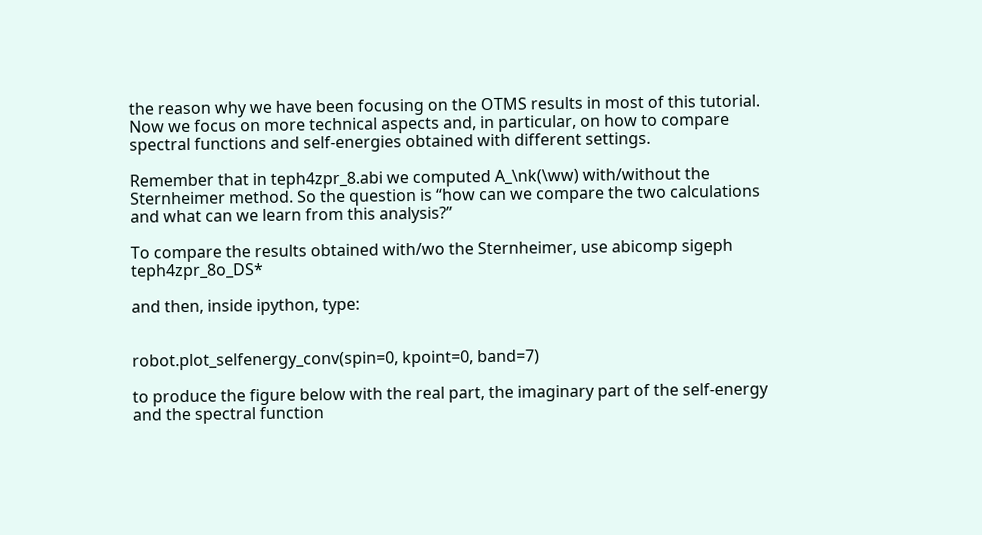the reason why we have been focusing on the OTMS results in most of this tutorial. Now we focus on more technical aspects and, in particular, on how to compare spectral functions and self-energies obtained with different settings.

Remember that in teph4zpr_8.abi we computed A_\nk(\ww) with/without the Sternheimer method. So the question is “how can we compare the two calculations and what can we learn from this analysis?”

To compare the results obtained with/wo the Sternheimer, use abicomp sigeph teph4zpr_8o_DS*

and then, inside ipython, type:


robot.plot_selfenergy_conv(spin=0, kpoint=0, band=7)

to produce the figure below with the real part, the imaginary part of the self-energy and the spectral function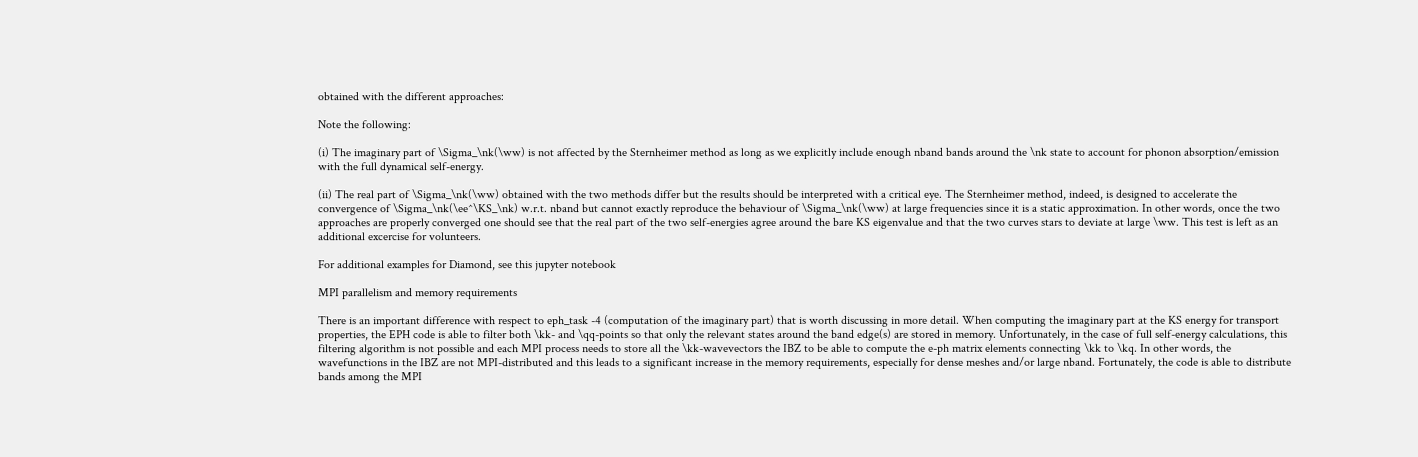obtained with the different approaches:

Note the following:

(i) The imaginary part of \Sigma_\nk(\ww) is not affected by the Sternheimer method as long as we explicitly include enough nband bands around the \nk state to account for phonon absorption/emission with the full dynamical self-energy.

(ii) The real part of \Sigma_\nk(\ww) obtained with the two methods differ but the results should be interpreted with a critical eye. The Sternheimer method, indeed, is designed to accelerate the convergence of \Sigma_\nk(\ee^\KS_\nk) w.r.t. nband but cannot exactly reproduce the behaviour of \Sigma_\nk(\ww) at large frequencies since it is a static approximation. In other words, once the two approaches are properly converged one should see that the real part of the two self-energies agree around the bare KS eigenvalue and that the two curves stars to deviate at large \ww. This test is left as an additional excercise for volunteers.

For additional examples for Diamond, see this jupyter notebook

MPI parallelism and memory requirements

There is an important difference with respect to eph_task -4 (computation of the imaginary part) that is worth discussing in more detail. When computing the imaginary part at the KS energy for transport properties, the EPH code is able to filter both \kk- and \qq-points so that only the relevant states around the band edge(s) are stored in memory. Unfortunately, in the case of full self-energy calculations, this filtering algorithm is not possible and each MPI process needs to store all the \kk-wavevectors the IBZ to be able to compute the e-ph matrix elements connecting \kk to \kq. In other words, the wavefunctions in the IBZ are not MPI-distributed and this leads to a significant increase in the memory requirements, especially for dense meshes and/or large nband. Fortunately, the code is able to distribute bands among the MPI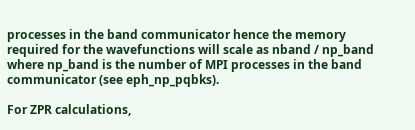processes in the band communicator hence the memory required for the wavefunctions will scale as nband / np_band where np_band is the number of MPI processes in the band communicator (see eph_np_pqbks).

For ZPR calculations,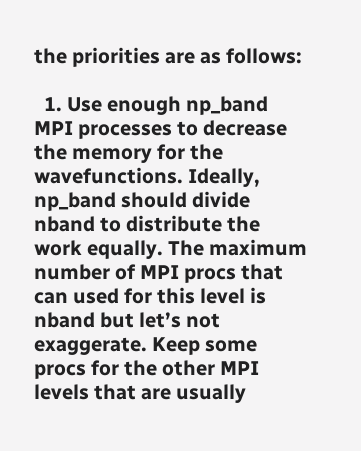the priorities are as follows:

  1. Use enough np_band MPI processes to decrease the memory for the wavefunctions. Ideally, np_band should divide nband to distribute the work equally. The maximum number of MPI procs that can used for this level is nband but let’s not exaggerate. Keep some procs for the other MPI levels that are usually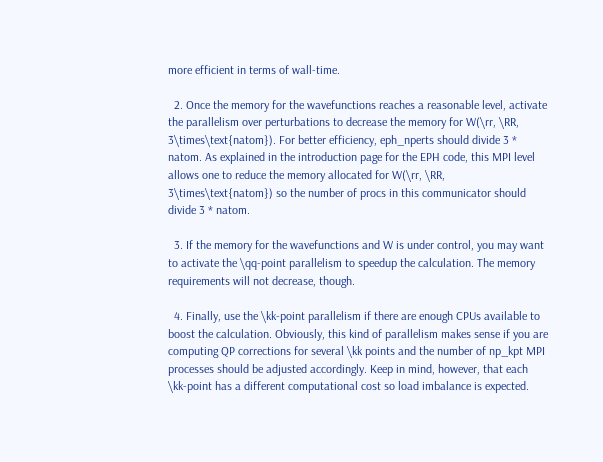more efficient in terms of wall-time.

  2. Once the memory for the wavefunctions reaches a reasonable level, activate the parallelism over perturbations to decrease the memory for W(\rr, \RR, 3\times\text{natom}). For better efficiency, eph_nperts should divide 3 * natom. As explained in the introduction page for the EPH code, this MPI level allows one to reduce the memory allocated for W(\rr, \RR, 3\times\text{natom}) so the number of procs in this communicator should divide 3 * natom.

  3. If the memory for the wavefunctions and W is under control, you may want to activate the \qq-point parallelism to speedup the calculation. The memory requirements will not decrease, though.

  4. Finally, use the \kk-point parallelism if there are enough CPUs available to boost the calculation. Obviously, this kind of parallelism makes sense if you are computing QP corrections for several \kk points and the number of np_kpt MPI processes should be adjusted accordingly. Keep in mind, however, that each \kk-point has a different computational cost so load imbalance is expected.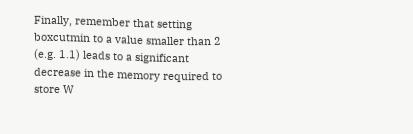Finally, remember that setting boxcutmin to a value smaller than 2 (e.g. 1.1) leads to a significant decrease in the memory required to store W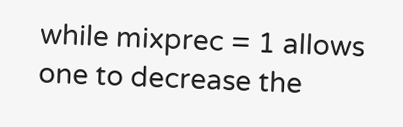while mixprec = 1 allows one to decrease the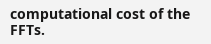computational cost of the FFTs.